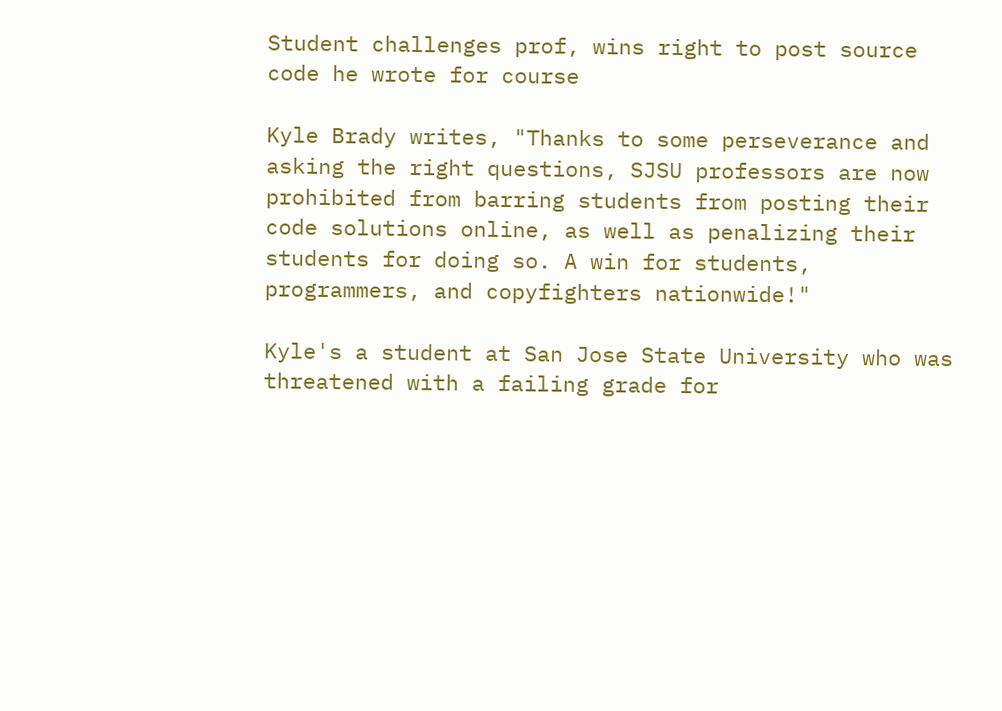Student challenges prof, wins right to post source code he wrote for course

Kyle Brady writes, "Thanks to some perseverance and asking the right questions, SJSU professors are now prohibited from barring students from posting their code solutions online, as well as penalizing their students for doing so. A win for students, programmers, and copyfighters nationwide!"

Kyle's a student at San Jose State University who was threatened with a failing grade for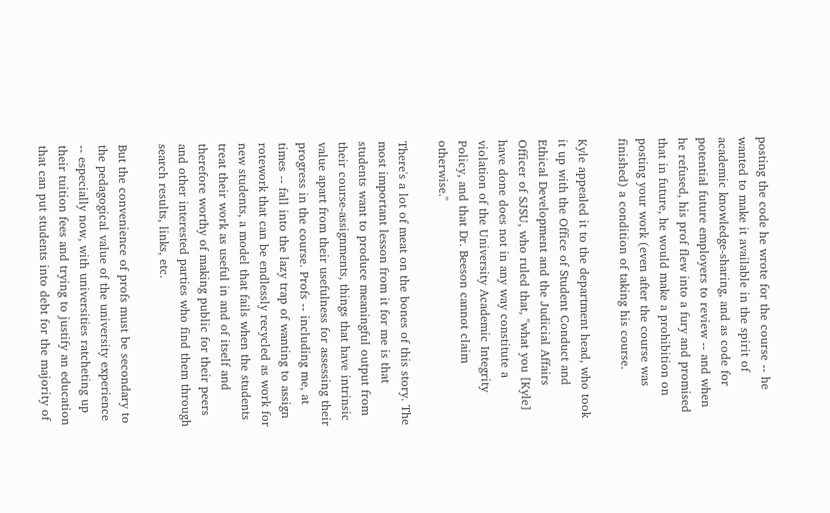posting the code he wrote for the course -- he wanted to make it available in the spirit of academic knowledge-sharing, and as code for potential future employers to review -- and when he refused, his prof flew into a fury and promised that in future, he would make a prohibition on posting your work (even after the course was finished) a condition of taking his course.

Kyle appealed it to the department head, who took it up with the Office of Student Conduct and Ethical Development and the Judicial Affairs Officer of SJSU, who ruled that, "what you [Kyle] have done does not in any way constitute a violation of the University Academic Integrity Policy, and that Dr. Beeson cannot claim otherwise."

There's a lot of meat on the bones of this story. The most important lesson from it for me is that students want to produce meaningful output from their course-assignments, things that have intrinsic value apart from their usefulness for assessing their progress in the course. Profs -- including me, at times -- fall into the lazy trap of wanting to assign rotework that can be endlessly recycled as work for new students, a model that fails when the students treat their work as useful in and of itself and therefore worthy of making public for their peers and other interested parties who find them through search results, links, etc.

But the convenience of profs must be secondary to the pedagogical value of the university experience -- especially now, with universities ratcheting up their tuition fees and trying to justify an education that can put students into debt for the majority of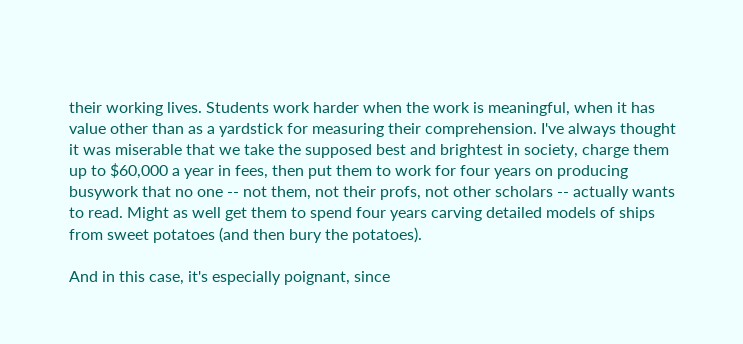their working lives. Students work harder when the work is meaningful, when it has value other than as a yardstick for measuring their comprehension. I've always thought it was miserable that we take the supposed best and brightest in society, charge them up to $60,000 a year in fees, then put them to work for four years on producing busywork that no one -- not them, not their profs, not other scholars -- actually wants to read. Might as well get them to spend four years carving detailed models of ships from sweet potatoes (and then bury the potatoes).

And in this case, it's especially poignant, since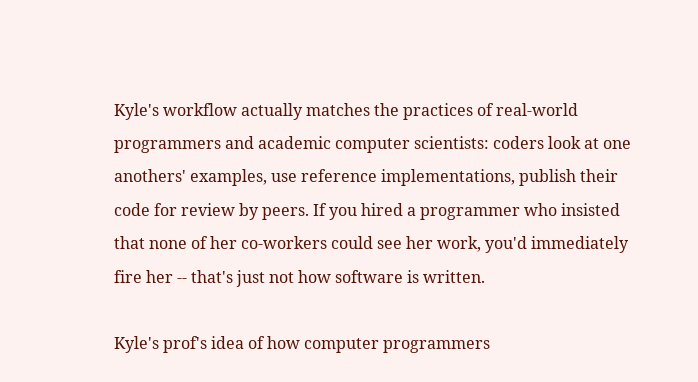Kyle's workflow actually matches the practices of real-world programmers and academic computer scientists: coders look at one anothers' examples, use reference implementations, publish their code for review by peers. If you hired a programmer who insisted that none of her co-workers could see her work, you'd immediately fire her -- that's just not how software is written.

Kyle's prof's idea of how computer programmers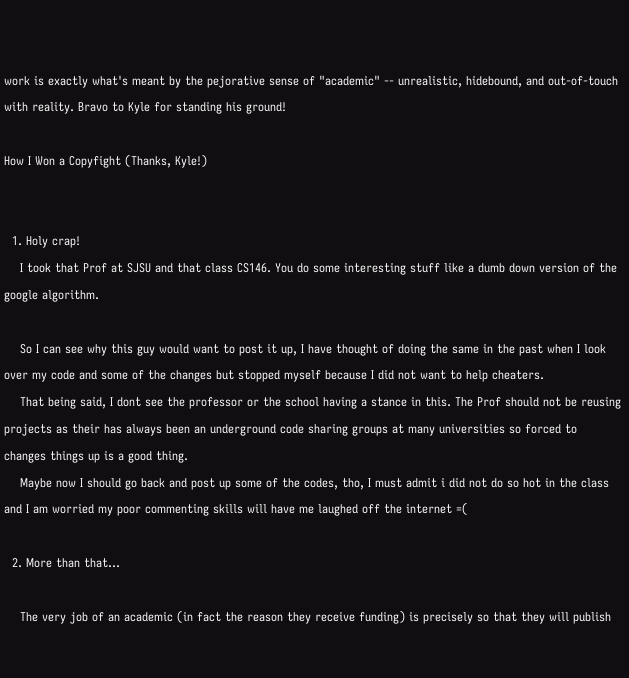work is exactly what's meant by the pejorative sense of "academic" -- unrealistic, hidebound, and out-of-touch with reality. Bravo to Kyle for standing his ground!

How I Won a Copyfight (Thanks, Kyle!)


  1. Holy crap!
    I took that Prof at SJSU and that class CS146. You do some interesting stuff like a dumb down version of the google algorithm.

    So I can see why this guy would want to post it up, I have thought of doing the same in the past when I look over my code and some of the changes but stopped myself because I did not want to help cheaters.
    That being said, I dont see the professor or the school having a stance in this. The Prof should not be reusing projects as their has always been an underground code sharing groups at many universities so forced to changes things up is a good thing.
    Maybe now I should go back and post up some of the codes, tho, I must admit i did not do so hot in the class and I am worried my poor commenting skills will have me laughed off the internet =(

  2. More than that…

    The very job of an academic (in fact the reason they receive funding) is precisely so that they will publish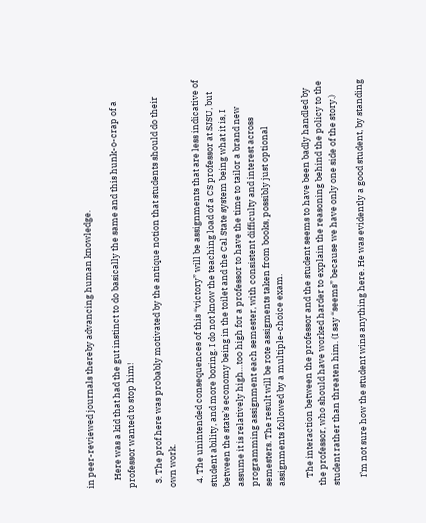in peer-reviewed journals thereby advancing human knowledge.

    Here was a kid that had the gut instinct to do basically the same and this hunk-o-crap of a professor wanted to stop him!

  3. The prof here was probably motivated by the antique notion that students should do their own work.

  4. The unintended consequences of this “victory” will be assignments that are less indicative of student ability, and more boring. I do not know the teaching load of a CS professor at SJSU, but between the state’s economy being in the toilet and the Cal State system being what it is, I assume it is relatively high…too high for a professor to have the time to tailor a brand new programming assignment each semester, with consistent difficulty and interest across semesters. The result will be rote assigments taken from books, possibly just optional assignments followed by a multiple-choice exam.

    The interaction between the professor and the student seems to have been badly handled by the professor, who should have worked harder to explain the reasoning behind the policy to the student rather than threaten him. (I say “seems” because we have only one side of the story.)

    I’m not sure how the student wins anything here. He was evidently a good student, by standing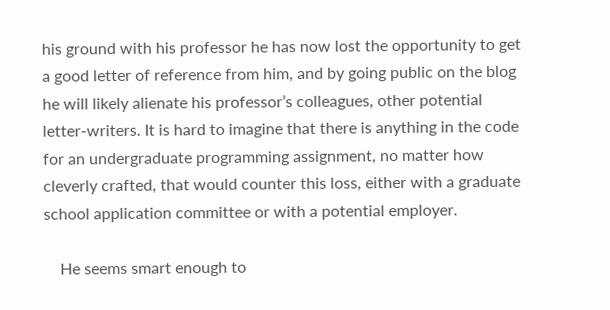his ground with his professor he has now lost the opportunity to get a good letter of reference from him, and by going public on the blog he will likely alienate his professor’s colleagues, other potential letter-writers. It is hard to imagine that there is anything in the code for an undergraduate programming assignment, no matter how cleverly crafted, that would counter this loss, either with a graduate school application committee or with a potential employer.

    He seems smart enough to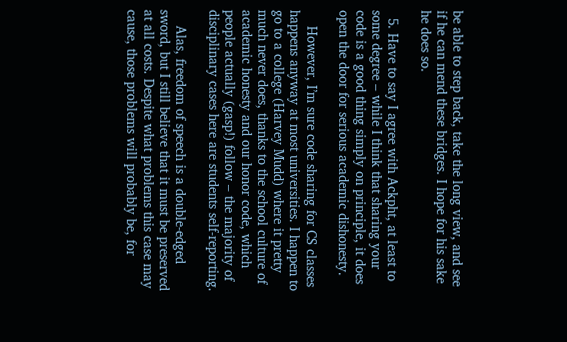be able to step back, take the long view, and see if he can mend these bridges. I hope for his sake he does so.

  5. Have to say I agree with Ackpht, at least to some degree – while I think that sharing your code is a good thing simply on principle, it does open the door for serious academic dishonesty.

    However, I’m sure code sharing for CS classes happens anyway at most universities. I happen to go to a college (Harvey Mudd) where it pretty much never does, thanks to the school culture of academic honesty and our honor code, which people actually (gasp!) follow – the majority of disciplinary cases here are students self-reporting.

    Alas, freedom of speech is a double-edged sword, but I still believe that it must be preserved at all costs. Despite what problems this case may cause, those problems will probably be, for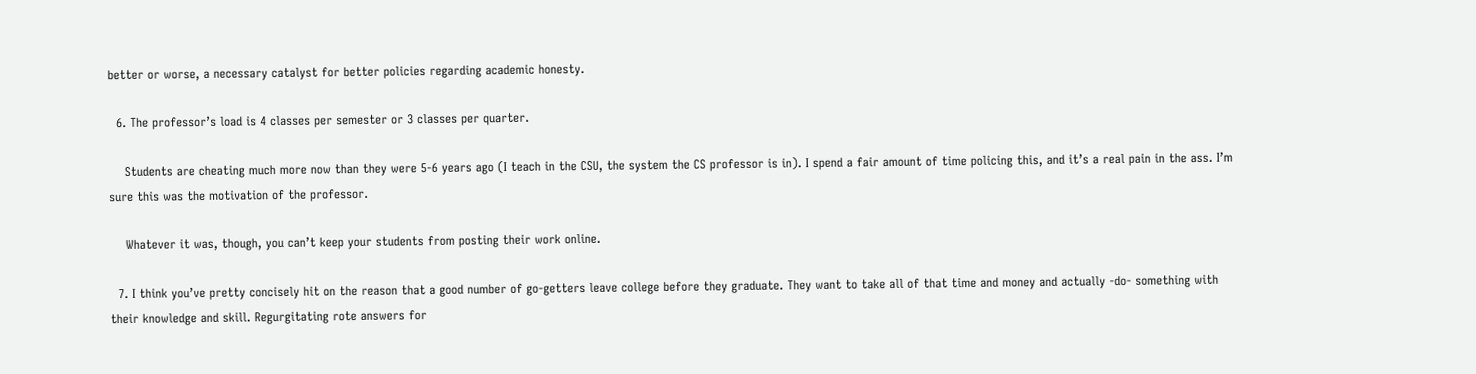better or worse, a necessary catalyst for better policies regarding academic honesty.

  6. The professor’s load is 4 classes per semester or 3 classes per quarter.

    Students are cheating much more now than they were 5-6 years ago (I teach in the CSU, the system the CS professor is in). I spend a fair amount of time policing this, and it’s a real pain in the ass. I’m sure this was the motivation of the professor.

    Whatever it was, though, you can’t keep your students from posting their work online.

  7. I think you’ve pretty concisely hit on the reason that a good number of go-getters leave college before they graduate. They want to take all of that time and money and actually -do- something with their knowledge and skill. Regurgitating rote answers for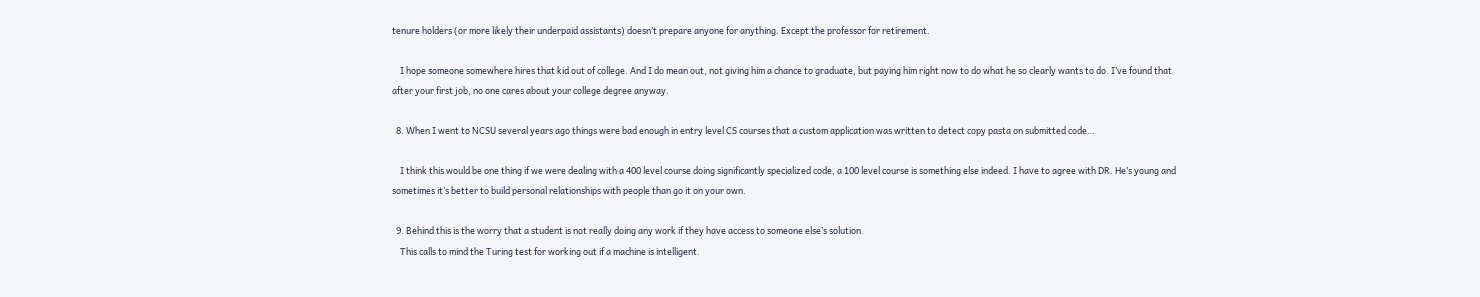tenure holders (or more likely their underpaid assistants) doesn’t prepare anyone for anything. Except the professor for retirement.

    I hope someone somewhere hires that kid out of college. And I do mean out, not giving him a chance to graduate, but paying him right now to do what he so clearly wants to do. I’ve found that after your first job, no one cares about your college degree anyway.

  8. When I went to NCSU several years ago things were bad enough in entry level CS courses that a custom application was written to detect copy pasta on submitted code…

    I think this would be one thing if we were dealing with a 400 level course doing significantly specialized code, a 100 level course is something else indeed. I have to agree with DR. He’s young and sometimes it’s better to build personal relationships with people than go it on your own.

  9. Behind this is the worry that a student is not really doing any work if they have access to someone else’s solution.
    This calls to mind the Turing test for working out if a machine is intelligent.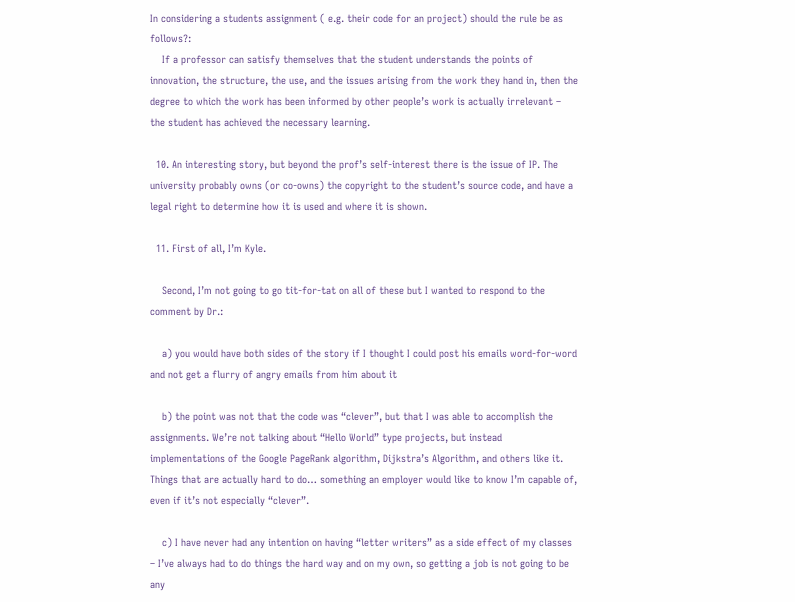In considering a students assignment ( e.g. their code for an project) should the rule be as follows?:
    If a professor can satisfy themselves that the student understands the points of innovation, the structure, the use, and the issues arising from the work they hand in, then the degree to which the work has been informed by other people’s work is actually irrelevant – the student has achieved the necessary learning.

  10. An interesting story, but beyond the prof’s self-interest there is the issue of IP. The university probably owns (or co-owns) the copyright to the student’s source code, and have a legal right to determine how it is used and where it is shown.

  11. First of all, I’m Kyle.

    Second, I’m not going to go tit-for-tat on all of these but I wanted to respond to the comment by Dr.:

    a) you would have both sides of the story if I thought I could post his emails word-for-word and not get a flurry of angry emails from him about it

    b) the point was not that the code was “clever”, but that I was able to accomplish the assignments. We’re not talking about “Hello World” type projects, but instead implementations of the Google PageRank algorithm, Dijkstra’s Algorithm, and others like it. Things that are actually hard to do… something an employer would like to know I’m capable of, even if it’s not especially “clever”.

    c) I have never had any intention on having “letter writers” as a side effect of my classes – I’ve always had to do things the hard way and on my own, so getting a job is not going to be any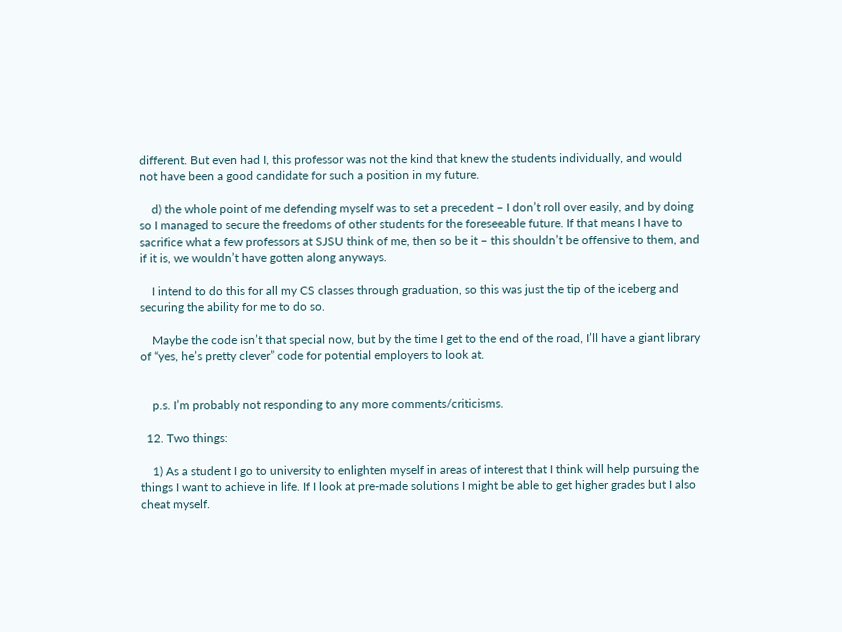different. But even had I, this professor was not the kind that knew the students individually, and would not have been a good candidate for such a position in my future.

    d) the whole point of me defending myself was to set a precedent – I don’t roll over easily, and by doing so I managed to secure the freedoms of other students for the foreseeable future. If that means I have to sacrifice what a few professors at SJSU think of me, then so be it – this shouldn’t be offensive to them, and if it is, we wouldn’t have gotten along anyways.

    I intend to do this for all my CS classes through graduation, so this was just the tip of the iceberg and securing the ability for me to do so.

    Maybe the code isn’t that special now, but by the time I get to the end of the road, I’ll have a giant library of “yes, he’s pretty clever” code for potential employers to look at.


    p.s. I’m probably not responding to any more comments/criticisms.

  12. Two things:

    1) As a student I go to university to enlighten myself in areas of interest that I think will help pursuing the things I want to achieve in life. If I look at pre-made solutions I might be able to get higher grades but I also cheat myself.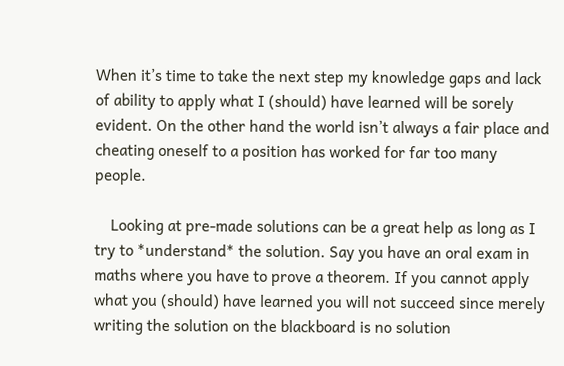When it’s time to take the next step my knowledge gaps and lack of ability to apply what I (should) have learned will be sorely evident. On the other hand the world isn’t always a fair place and cheating oneself to a position has worked for far too many people.

    Looking at pre-made solutions can be a great help as long as I try to *understand* the solution. Say you have an oral exam in maths where you have to prove a theorem. If you cannot apply what you (should) have learned you will not succeed since merely writing the solution on the blackboard is no solution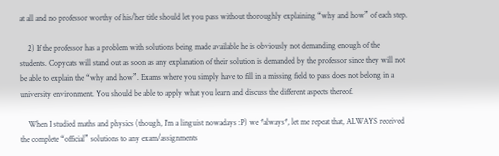at all and no professor worthy of his/her title should let you pass without thoroughly explaining “why and how” of each step.

    2) If the professor has a problem with solutions being made available he is obviously not demanding enough of the students. Copycats will stand out as soon as any explanation of their solution is demanded by the professor since they will not be able to explain the “why and how”. Exams where you simply have to fill in a missing field to pass does not belong in a university environment. You should be able to apply what you learn and discuss the different aspects thereof.

    When I studied maths and physics (though, I’m a linguist nowadays :P) we *always*, let me repeat that, ALWAYS received the complete “official” solutions to any exam/assignments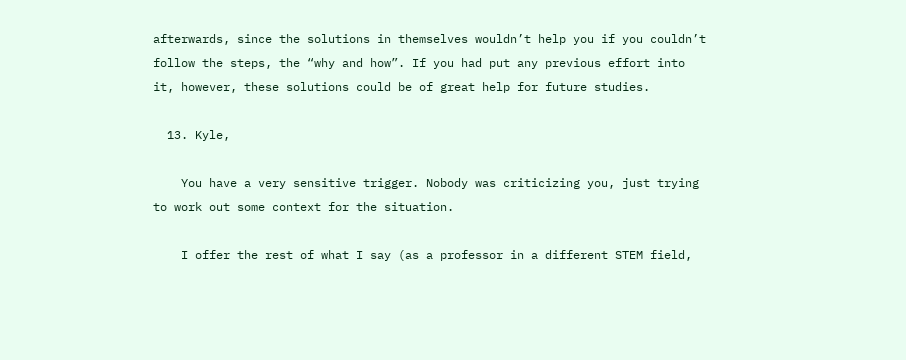afterwards, since the solutions in themselves wouldn’t help you if you couldn’t follow the steps, the “why and how”. If you had put any previous effort into it, however, these solutions could be of great help for future studies.

  13. Kyle,

    You have a very sensitive trigger. Nobody was criticizing you, just trying to work out some context for the situation.

    I offer the rest of what I say (as a professor in a different STEM field,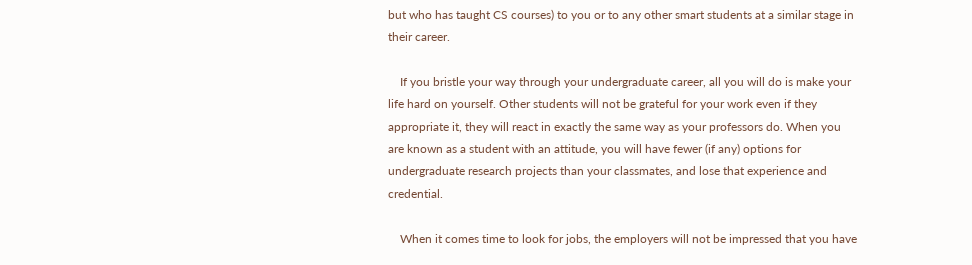but who has taught CS courses) to you or to any other smart students at a similar stage in their career.

    If you bristle your way through your undergraduate career, all you will do is make your life hard on yourself. Other students will not be grateful for your work even if they appropriate it, they will react in exactly the same way as your professors do. When you are known as a student with an attitude, you will have fewer (if any) options for undergraduate research projects than your classmates, and lose that experience and credential.

    When it comes time to look for jobs, the employers will not be impressed that you have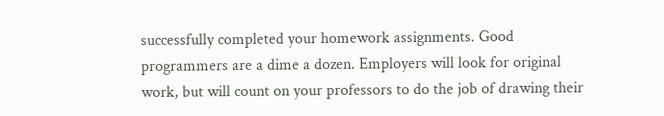successfully completed your homework assignments. Good programmers are a dime a dozen. Employers will look for original work, but will count on your professors to do the job of drawing their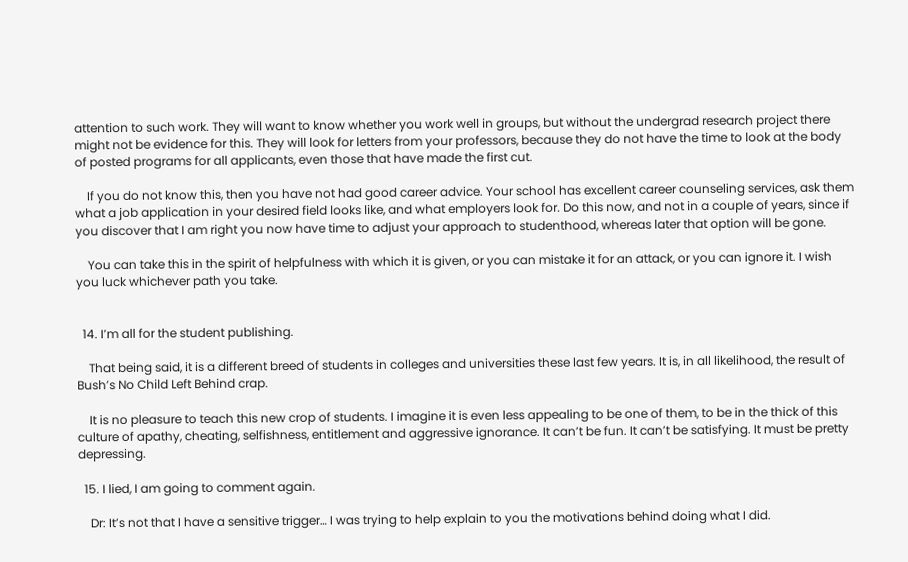attention to such work. They will want to know whether you work well in groups, but without the undergrad research project there might not be evidence for this. They will look for letters from your professors, because they do not have the time to look at the body of posted programs for all applicants, even those that have made the first cut.

    If you do not know this, then you have not had good career advice. Your school has excellent career counseling services, ask them what a job application in your desired field looks like, and what employers look for. Do this now, and not in a couple of years, since if you discover that I am right you now have time to adjust your approach to studenthood, whereas later that option will be gone.

    You can take this in the spirit of helpfulness with which it is given, or you can mistake it for an attack, or you can ignore it. I wish you luck whichever path you take.


  14. I’m all for the student publishing.

    That being said, it is a different breed of students in colleges and universities these last few years. It is, in all likelihood, the result of Bush’s No Child Left Behind crap.

    It is no pleasure to teach this new crop of students. I imagine it is even less appealing to be one of them, to be in the thick of this culture of apathy, cheating, selfishness, entitlement and aggressive ignorance. It can’t be fun. It can’t be satisfying. It must be pretty depressing.

  15. I lied, I am going to comment again.

    Dr: It’s not that I have a sensitive trigger… I was trying to help explain to you the motivations behind doing what I did.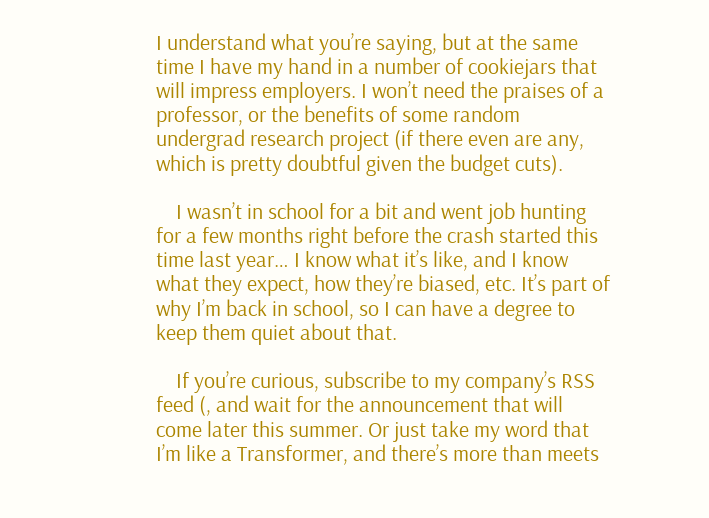I understand what you’re saying, but at the same time I have my hand in a number of cookiejars that will impress employers. I won’t need the praises of a professor, or the benefits of some random undergrad research project (if there even are any, which is pretty doubtful given the budget cuts).

    I wasn’t in school for a bit and went job hunting for a few months right before the crash started this time last year… I know what it’s like, and I know what they expect, how they’re biased, etc. It’s part of why I’m back in school, so I can have a degree to keep them quiet about that.

    If you’re curious, subscribe to my company’s RSS feed (, and wait for the announcement that will come later this summer. Or just take my word that I’m like a Transformer, and there’s more than meets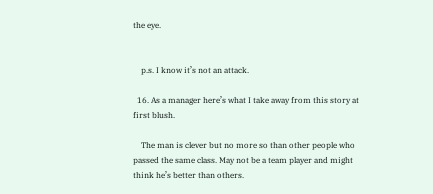the eye.


    p.s. I know it’s not an attack.

  16. As a manager here’s what I take away from this story at first blush.

    The man is clever but no more so than other people who passed the same class. May not be a team player and might think he’s better than others.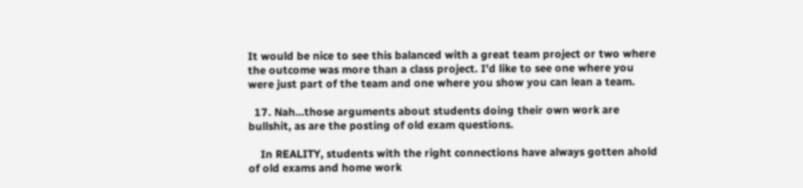It would be nice to see this balanced with a great team project or two where the outcome was more than a class project. I’d like to see one where you were just part of the team and one where you show you can lean a team.

  17. Nah…those arguments about students doing their own work are bullshit, as are the posting of old exam questions.

    In REALITY, students with the right connections have always gotten ahold of old exams and home work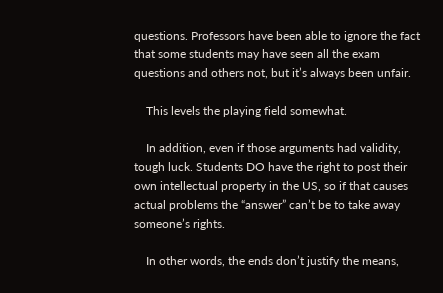questions. Professors have been able to ignore the fact that some students may have seen all the exam questions and others not, but it’s always been unfair.

    This levels the playing field somewhat.

    In addition, even if those arguments had validity, tough luck. Students DO have the right to post their own intellectual property in the US, so if that causes actual problems the “answer” can’t be to take away someone’s rights.

    In other words, the ends don’t justify the means,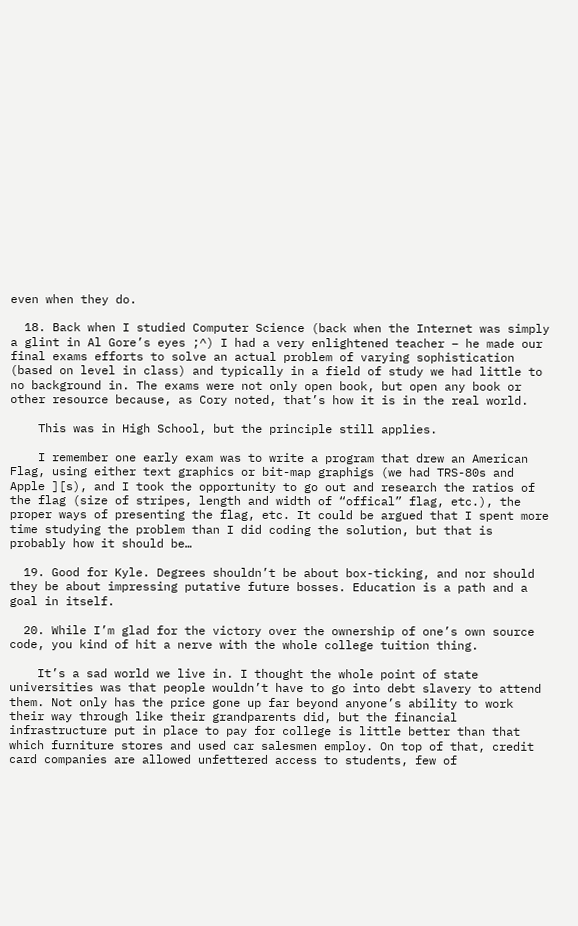even when they do.

  18. Back when I studied Computer Science (back when the Internet was simply a glint in Al Gore’s eyes ;^) I had a very enlightened teacher – he made our final exams efforts to solve an actual problem of varying sophistication (based on level in class) and typically in a field of study we had little to no background in. The exams were not only open book, but open any book or other resource because, as Cory noted, that’s how it is in the real world.

    This was in High School, but the principle still applies.

    I remember one early exam was to write a program that drew an American Flag, using either text graphics or bit-map graphigs (we had TRS-80s and Apple ][s), and I took the opportunity to go out and research the ratios of the flag (size of stripes, length and width of “offical” flag, etc.), the proper ways of presenting the flag, etc. It could be argued that I spent more time studying the problem than I did coding the solution, but that is probably how it should be…

  19. Good for Kyle. Degrees shouldn’t be about box-ticking, and nor should they be about impressing putative future bosses. Education is a path and a goal in itself.

  20. While I’m glad for the victory over the ownership of one’s own source code, you kind of hit a nerve with the whole college tuition thing.

    It’s a sad world we live in. I thought the whole point of state universities was that people wouldn’t have to go into debt slavery to attend them. Not only has the price gone up far beyond anyone’s ability to work their way through like their grandparents did, but the financial infrastructure put in place to pay for college is little better than that which furniture stores and used car salesmen employ. On top of that, credit card companies are allowed unfettered access to students, few of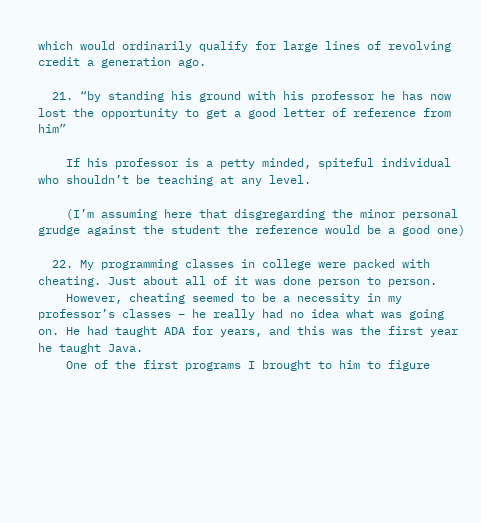which would ordinarily qualify for large lines of revolving credit a generation ago.

  21. “by standing his ground with his professor he has now lost the opportunity to get a good letter of reference from him”

    If his professor is a petty minded, spiteful individual who shouldn’t be teaching at any level.

    (I’m assuming here that disgregarding the minor personal grudge against the student the reference would be a good one)

  22. My programming classes in college were packed with cheating. Just about all of it was done person to person.
    However, cheating seemed to be a necessity in my professor’s classes – he really had no idea what was going on. He had taught ADA for years, and this was the first year he taught Java.
    One of the first programs I brought to him to figure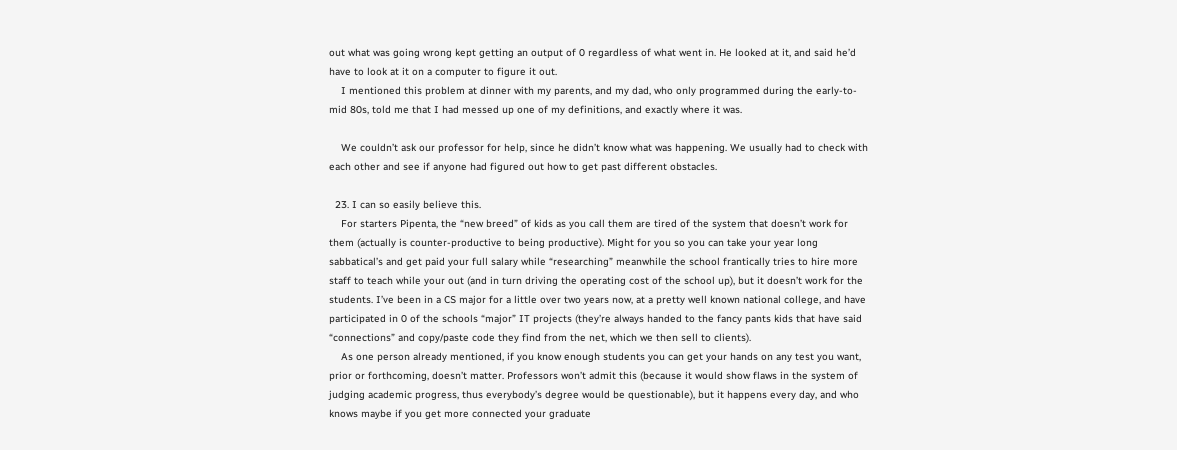out what was going wrong kept getting an output of 0 regardless of what went in. He looked at it, and said he’d have to look at it on a computer to figure it out.
    I mentioned this problem at dinner with my parents, and my dad, who only programmed during the early-to-mid 80s, told me that I had messed up one of my definitions, and exactly where it was.

    We couldn’t ask our professor for help, since he didn’t know what was happening. We usually had to check with each other and see if anyone had figured out how to get past different obstacles.

  23. I can so easily believe this.
    For starters Pipenta, the “new breed” of kids as you call them are tired of the system that doesn’t work for them (actually is counter-productive to being productive). Might for you so you can take your year long sabbatical’s and get paid your full salary while “researching” meanwhile the school frantically tries to hire more staff to teach while your out (and in turn driving the operating cost of the school up), but it doesn’t work for the students. I’ve been in a CS major for a little over two years now, at a pretty well known national college, and have participated in 0 of the schools “major” IT projects (they’re always handed to the fancy pants kids that have said “connections” and copy/paste code they find from the net, which we then sell to clients).
    As one person already mentioned, if you know enough students you can get your hands on any test you want, prior or forthcoming, doesn’t matter. Professors won’t admit this (because it would show flaws in the system of judging academic progress, thus everybody’s degree would be questionable), but it happens every day, and who knows maybe if you get more connected your graduate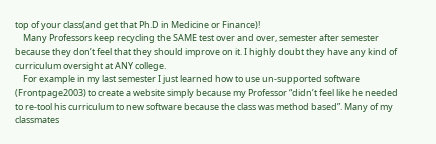top of your class(and get that Ph.D in Medicine or Finance)!
    Many Professors keep recycling the SAME test over and over, semester after semester because they don’t feel that they should improve on it. I highly doubt they have any kind of curriculum oversight at ANY college.
    For example in my last semester I just learned how to use un-supported software (Frontpage2003) to create a website simply because my Professor “didn’t feel like he needed to re-tool his curriculum to new software because the class was method based”. Many of my classmates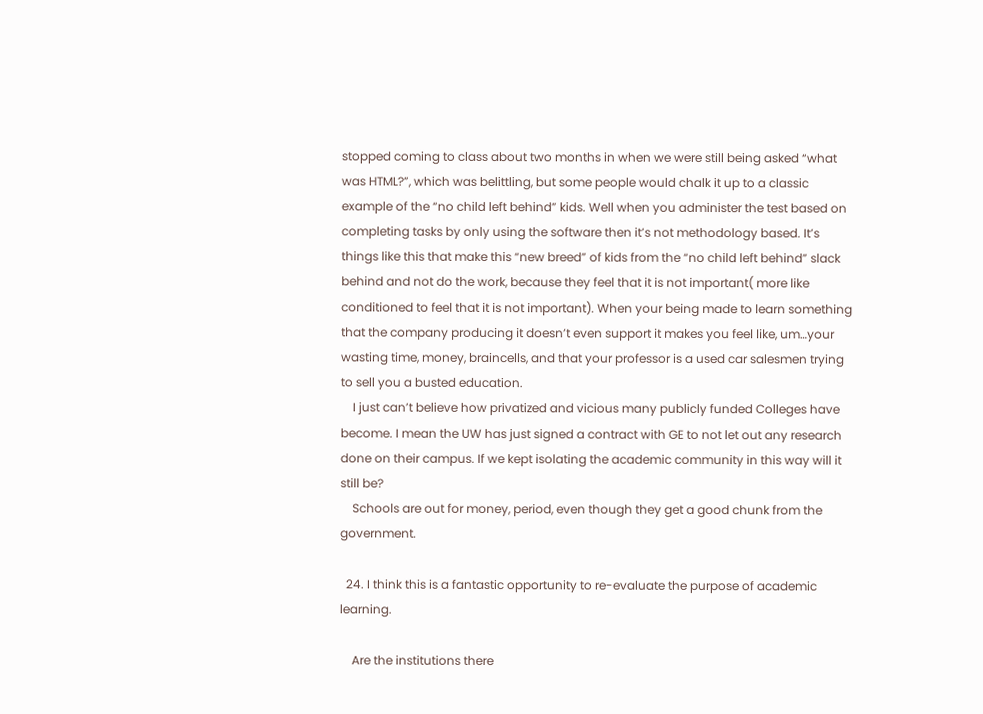stopped coming to class about two months in when we were still being asked “what was HTML?”, which was belittling, but some people would chalk it up to a classic example of the “no child left behind” kids. Well when you administer the test based on completing tasks by only using the software then it’s not methodology based. It’s things like this that make this “new breed” of kids from the “no child left behind” slack behind and not do the work, because they feel that it is not important( more like conditioned to feel that it is not important). When your being made to learn something that the company producing it doesn’t even support it makes you feel like, um…your wasting time, money, braincells, and that your professor is a used car salesmen trying to sell you a busted education.
    I just can’t believe how privatized and vicious many publicly funded Colleges have become. I mean the UW has just signed a contract with GE to not let out any research done on their campus. If we kept isolating the academic community in this way will it still be?
    Schools are out for money, period, even though they get a good chunk from the government.

  24. I think this is a fantastic opportunity to re-evaluate the purpose of academic learning.

    Are the institutions there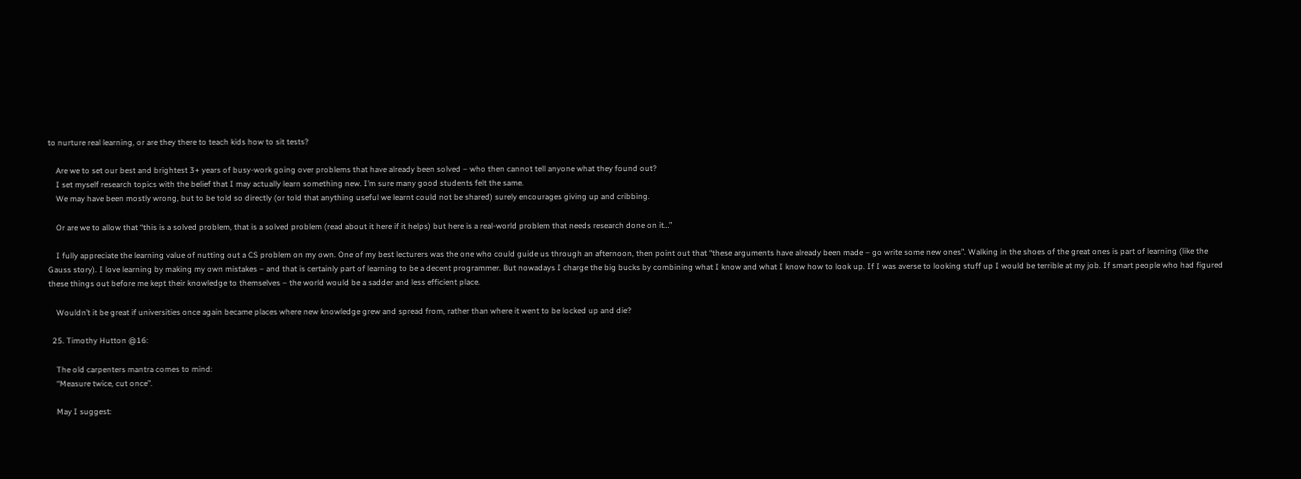to nurture real learning, or are they there to teach kids how to sit tests?

    Are we to set our best and brightest 3+ years of busy-work going over problems that have already been solved – who then cannot tell anyone what they found out?
    I set myself research topics with the belief that I may actually learn something new. I’m sure many good students felt the same.
    We may have been mostly wrong, but to be told so directly (or told that anything useful we learnt could not be shared) surely encourages giving up and cribbing.

    Or are we to allow that “this is a solved problem, that is a solved problem (read about it here if it helps) but here is a real-world problem that needs research done on it…”

    I fully appreciate the learning value of nutting out a CS problem on my own. One of my best lecturers was the one who could guide us through an afternoon, then point out that “these arguments have already been made – go write some new ones”. Walking in the shoes of the great ones is part of learning (like the Gauss story). I love learning by making my own mistakes – and that is certainly part of learning to be a decent programmer. But nowadays I charge the big bucks by combining what I know and what I know how to look up. If I was averse to looking stuff up I would be terrible at my job. If smart people who had figured these things out before me kept their knowledge to themselves – the world would be a sadder and less efficient place.

    Wouldn’t it be great if universities once again became places where new knowledge grew and spread from, rather than where it went to be locked up and die?

  25. Timothy Hutton @16:

    The old carpenters mantra comes to mind:
    “Measure twice, cut once”.

    May I suggest: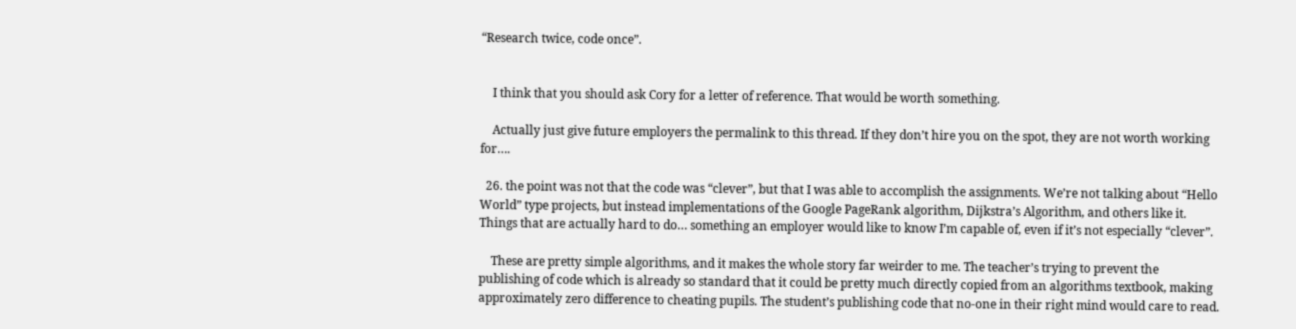“Research twice, code once”.


    I think that you should ask Cory for a letter of reference. That would be worth something.

    Actually just give future employers the permalink to this thread. If they don’t hire you on the spot, they are not worth working for….

  26. the point was not that the code was “clever”, but that I was able to accomplish the assignments. We’re not talking about “Hello World” type projects, but instead implementations of the Google PageRank algorithm, Dijkstra’s Algorithm, and others like it. Things that are actually hard to do… something an employer would like to know I’m capable of, even if it’s not especially “clever”.

    These are pretty simple algorithms, and it makes the whole story far weirder to me. The teacher’s trying to prevent the publishing of code which is already so standard that it could be pretty much directly copied from an algorithms textbook, making approximately zero difference to cheating pupils. The student’s publishing code that no-one in their right mind would care to read.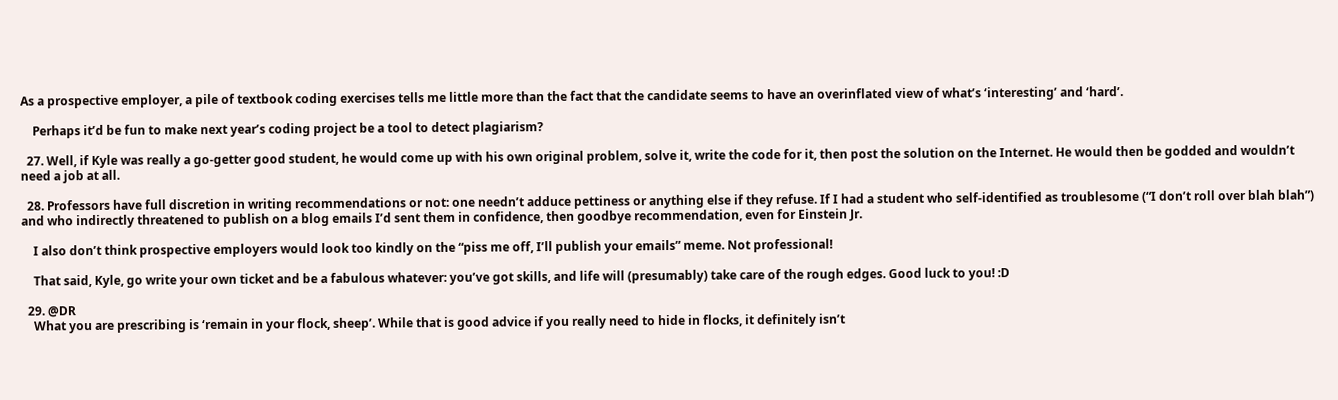As a prospective employer, a pile of textbook coding exercises tells me little more than the fact that the candidate seems to have an overinflated view of what’s ‘interesting’ and ‘hard’.

    Perhaps it’d be fun to make next year’s coding project be a tool to detect plagiarism?

  27. Well, if Kyle was really a go-getter good student, he would come up with his own original problem, solve it, write the code for it, then post the solution on the Internet. He would then be godded and wouldn’t need a job at all.

  28. Professors have full discretion in writing recommendations or not: one needn’t adduce pettiness or anything else if they refuse. If I had a student who self-identified as troublesome (“I don’t roll over blah blah”) and who indirectly threatened to publish on a blog emails I’d sent them in confidence, then goodbye recommendation, even for Einstein Jr.

    I also don’t think prospective employers would look too kindly on the “piss me off, I’ll publish your emails” meme. Not professional!

    That said, Kyle, go write your own ticket and be a fabulous whatever: you’ve got skills, and life will (presumably) take care of the rough edges. Good luck to you! :D

  29. @DR
    What you are prescribing is ‘remain in your flock, sheep’. While that is good advice if you really need to hide in flocks, it definitely isn’t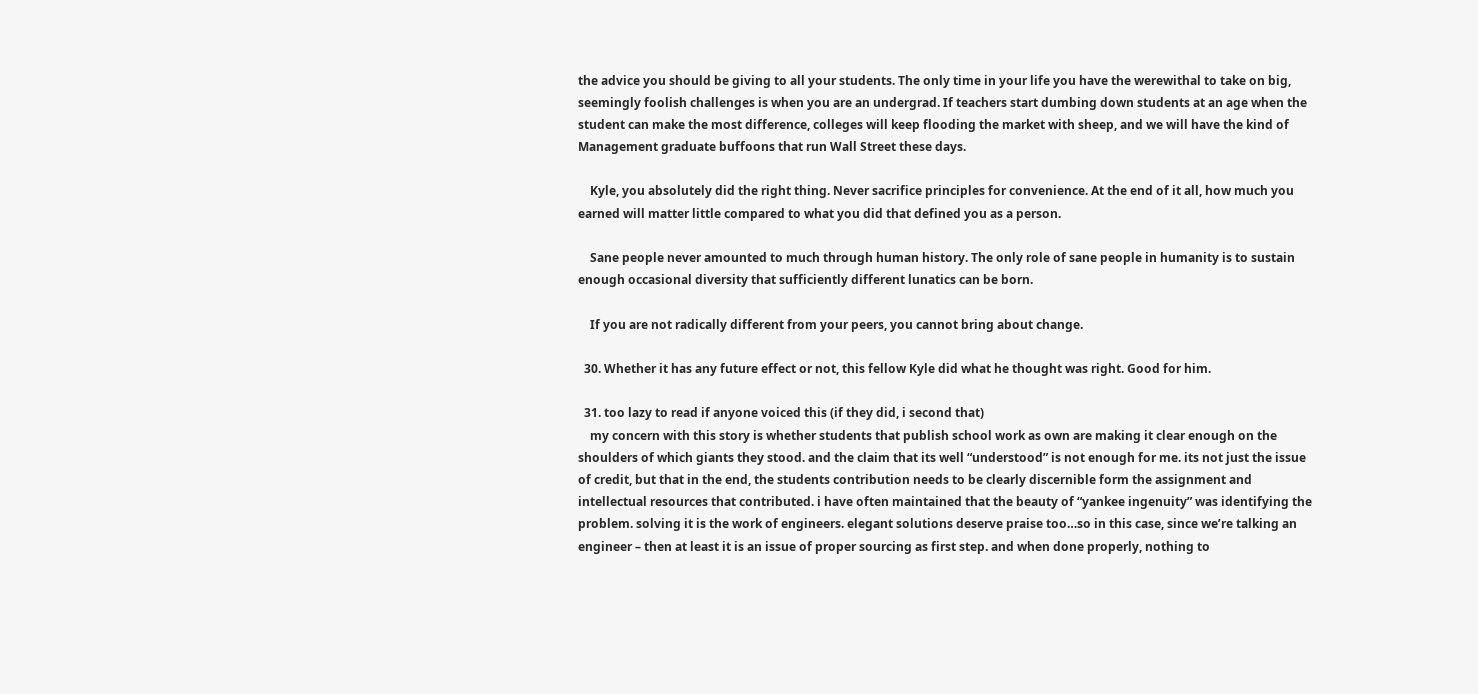the advice you should be giving to all your students. The only time in your life you have the werewithal to take on big, seemingly foolish challenges is when you are an undergrad. If teachers start dumbing down students at an age when the student can make the most difference, colleges will keep flooding the market with sheep, and we will have the kind of Management graduate buffoons that run Wall Street these days.

    Kyle, you absolutely did the right thing. Never sacrifice principles for convenience. At the end of it all, how much you earned will matter little compared to what you did that defined you as a person.

    Sane people never amounted to much through human history. The only role of sane people in humanity is to sustain enough occasional diversity that sufficiently different lunatics can be born.

    If you are not radically different from your peers, you cannot bring about change.

  30. Whether it has any future effect or not, this fellow Kyle did what he thought was right. Good for him.

  31. too lazy to read if anyone voiced this (if they did, i second that)
    my concern with this story is whether students that publish school work as own are making it clear enough on the shoulders of which giants they stood. and the claim that its well “understood” is not enough for me. its not just the issue of credit, but that in the end, the students contribution needs to be clearly discernible form the assignment and intellectual resources that contributed. i have often maintained that the beauty of “yankee ingenuity” was identifying the problem. solving it is the work of engineers. elegant solutions deserve praise too…so in this case, since we’re talking an engineer – then at least it is an issue of proper sourcing as first step. and when done properly, nothing to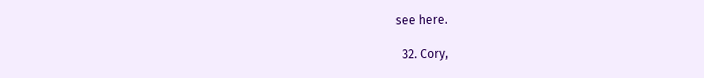see here.

  32. Cory,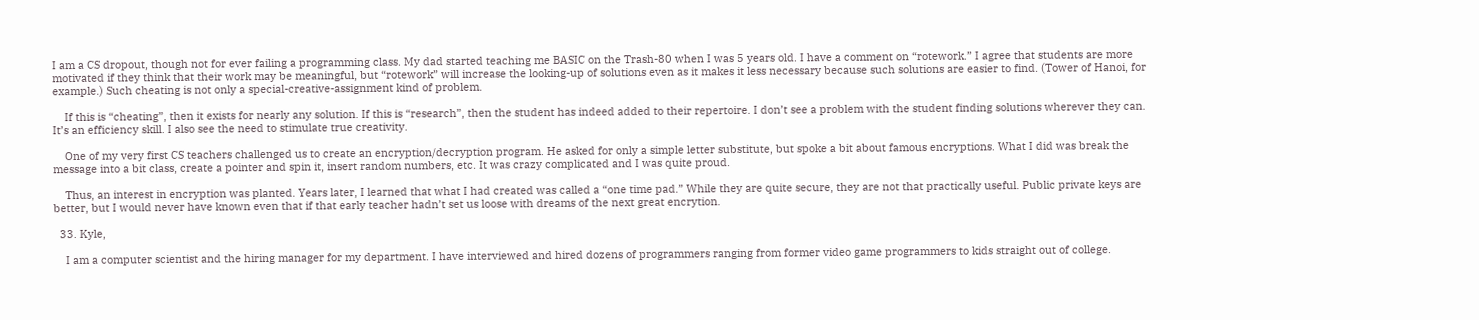I am a CS dropout, though not for ever failing a programming class. My dad started teaching me BASIC on the Trash-80 when I was 5 years old. I have a comment on “rotework.” I agree that students are more motivated if they think that their work may be meaningful, but “rotework” will increase the looking-up of solutions even as it makes it less necessary because such solutions are easier to find. (Tower of Hanoi, for example.) Such cheating is not only a special-creative-assignment kind of problem.

    If this is “cheating”, then it exists for nearly any solution. If this is “research”, then the student has indeed added to their repertoire. I don’t see a problem with the student finding solutions wherever they can. It’s an efficiency skill. I also see the need to stimulate true creativity.

    One of my very first CS teachers challenged us to create an encryption/decryption program. He asked for only a simple letter substitute, but spoke a bit about famous encryptions. What I did was break the message into a bit class, create a pointer and spin it, insert random numbers, etc. It was crazy complicated and I was quite proud.

    Thus, an interest in encryption was planted. Years later, I learned that what I had created was called a “one time pad.” While they are quite secure, they are not that practically useful. Public private keys are better, but I would never have known even that if that early teacher hadn’t set us loose with dreams of the next great encrytion.

  33. Kyle,

    I am a computer scientist and the hiring manager for my department. I have interviewed and hired dozens of programmers ranging from former video game programmers to kids straight out of college.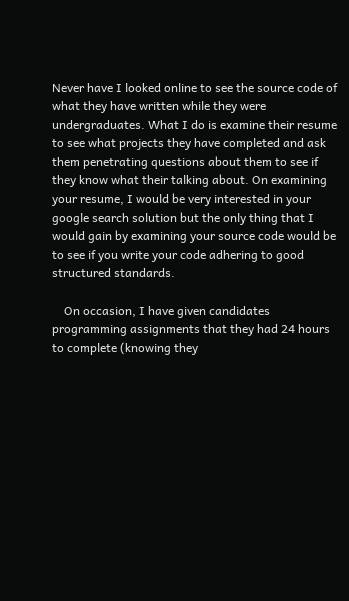Never have I looked online to see the source code of what they have written while they were undergraduates. What I do is examine their resume to see what projects they have completed and ask them penetrating questions about them to see if they know what their talking about. On examining your resume, I would be very interested in your google search solution but the only thing that I would gain by examining your source code would be to see if you write your code adhering to good structured standards.

    On occasion, I have given candidates programming assignments that they had 24 hours to complete (knowing they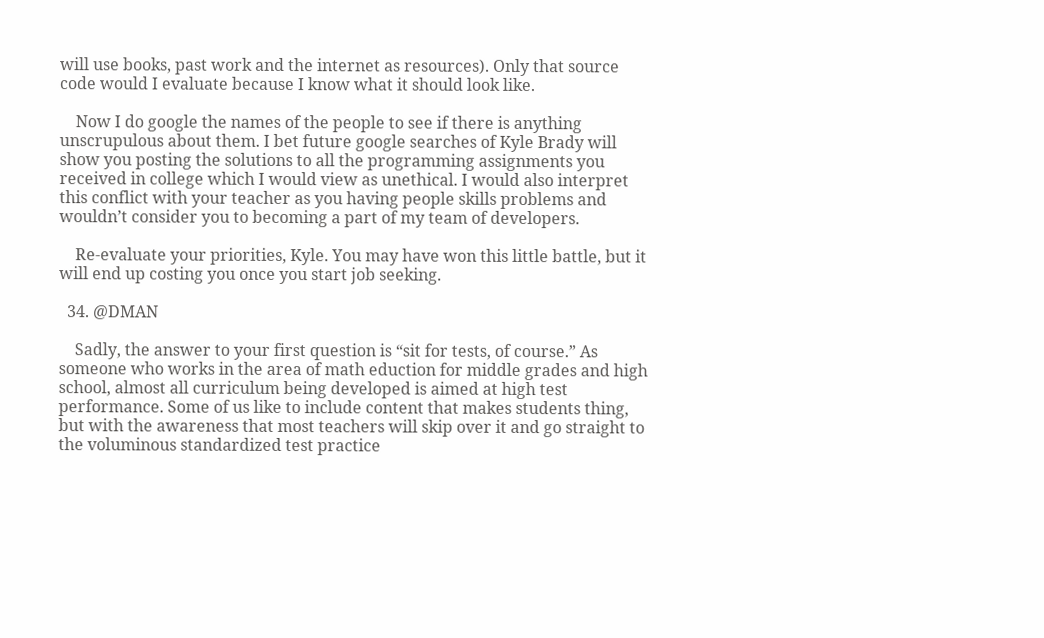will use books, past work and the internet as resources). Only that source code would I evaluate because I know what it should look like.

    Now I do google the names of the people to see if there is anything unscrupulous about them. I bet future google searches of Kyle Brady will show you posting the solutions to all the programming assignments you received in college which I would view as unethical. I would also interpret this conflict with your teacher as you having people skills problems and wouldn’t consider you to becoming a part of my team of developers.

    Re-evaluate your priorities, Kyle. You may have won this little battle, but it will end up costing you once you start job seeking.

  34. @DMAN

    Sadly, the answer to your first question is “sit for tests, of course.” As someone who works in the area of math eduction for middle grades and high school, almost all curriculum being developed is aimed at high test performance. Some of us like to include content that makes students thing, but with the awareness that most teachers will skip over it and go straight to the voluminous standardized test practice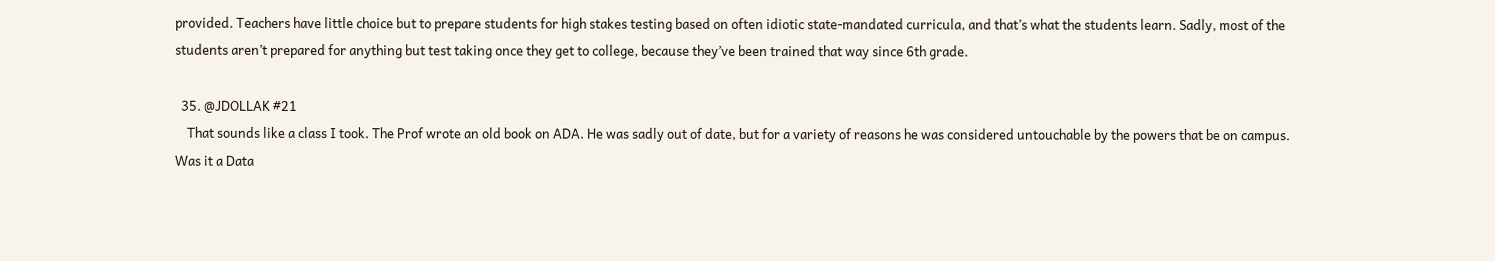provided. Teachers have little choice but to prepare students for high stakes testing based on often idiotic state-mandated curricula, and that’s what the students learn. Sadly, most of the students aren’t prepared for anything but test taking once they get to college, because they’ve been trained that way since 6th grade.

  35. @JDOLLAK #21
    That sounds like a class I took. The Prof wrote an old book on ADA. He was sadly out of date, but for a variety of reasons he was considered untouchable by the powers that be on campus. Was it a Data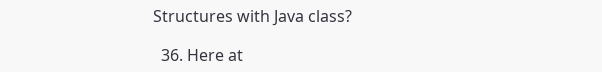Structures with Java class?

  36. Here at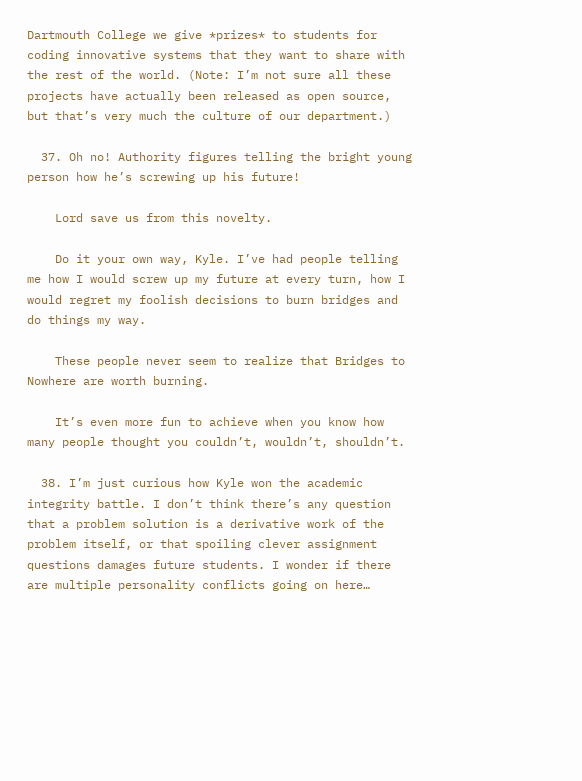Dartmouth College we give *prizes* to students for coding innovative systems that they want to share with the rest of the world. (Note: I’m not sure all these projects have actually been released as open source, but that’s very much the culture of our department.)

  37. Oh no! Authority figures telling the bright young person how he’s screwing up his future!

    Lord save us from this novelty.

    Do it your own way, Kyle. I’ve had people telling me how I would screw up my future at every turn, how I would regret my foolish decisions to burn bridges and do things my way.

    These people never seem to realize that Bridges to Nowhere are worth burning.

    It’s even more fun to achieve when you know how many people thought you couldn’t, wouldn’t, shouldn’t.

  38. I’m just curious how Kyle won the academic integrity battle. I don’t think there’s any question that a problem solution is a derivative work of the problem itself, or that spoiling clever assignment questions damages future students. I wonder if there are multiple personality conflicts going on here…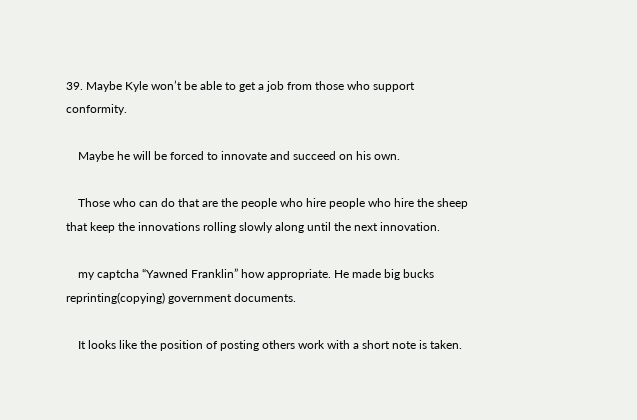39. Maybe Kyle won’t be able to get a job from those who support conformity.

    Maybe he will be forced to innovate and succeed on his own.

    Those who can do that are the people who hire people who hire the sheep that keep the innovations rolling slowly along until the next innovation.

    my captcha “Yawned Franklin” how appropriate. He made big bucks reprinting(copying) government documents.

    It looks like the position of posting others work with a short note is taken.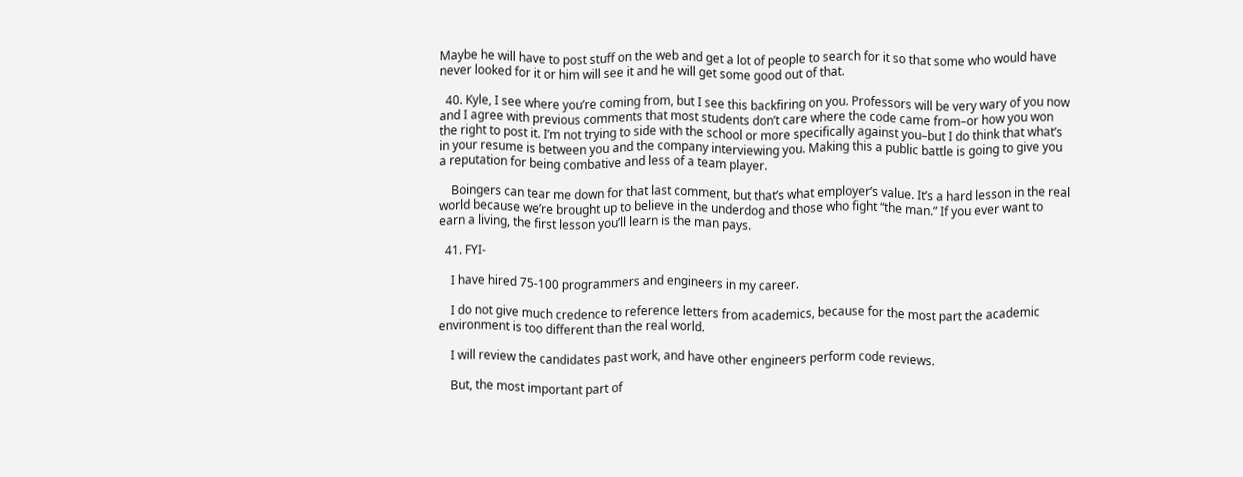Maybe he will have to post stuff on the web and get a lot of people to search for it so that some who would have never looked for it or him will see it and he will get some good out of that.

  40. Kyle, I see where you’re coming from, but I see this backfiring on you. Professors will be very wary of you now and I agree with previous comments that most students don’t care where the code came from–or how you won the right to post it. I’m not trying to side with the school or more specifically against you–but I do think that what’s in your resume is between you and the company interviewing you. Making this a public battle is going to give you a reputation for being combative and less of a team player.

    Boingers can tear me down for that last comment, but that’s what employer’s value. It’s a hard lesson in the real world because we’re brought up to believe in the underdog and those who fight “the man.” If you ever want to earn a living, the first lesson you’ll learn is the man pays.

  41. FYI-

    I have hired 75-100 programmers and engineers in my career.

    I do not give much credence to reference letters from academics, because for the most part the academic environment is too different than the real world.

    I will review the candidates past work, and have other engineers perform code reviews.

    But, the most important part of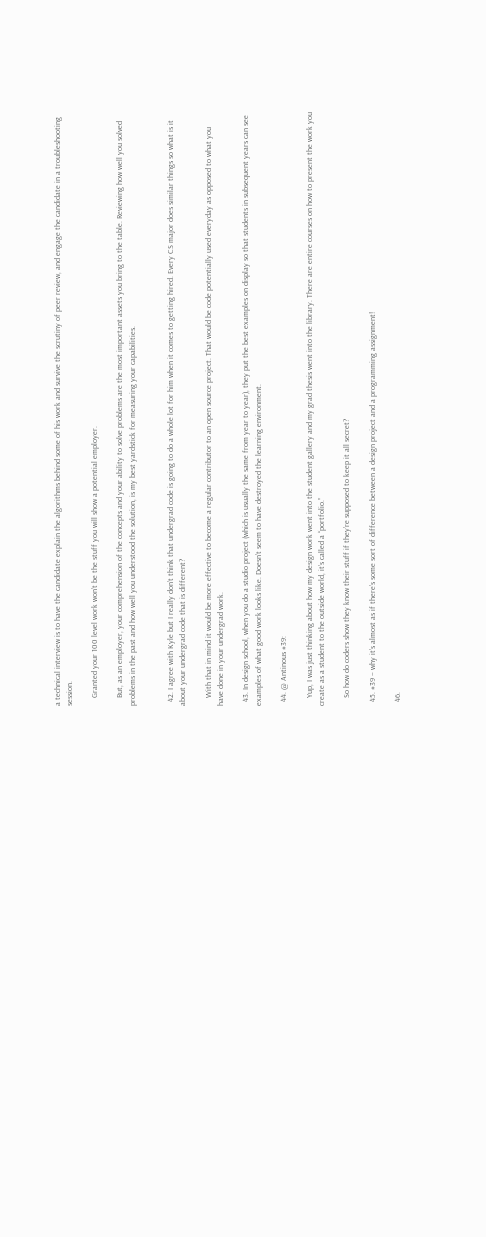a technical interview is to have the candidate explain the algorithms behind some of his work and survive the scrutiny of peer review, and engage the candidate in a troubleshooting session.

    Granted your 100 level work won’t be the stuff you will show a potential employer.

    But, as an employer, your comprehension of the concepts and your ability to solve problems are the most important assets you bring to the table. Reviewing how well you solved problems in the past and how well you understood the solution, is my best yardstick for measuring your capabilities.


  42. I agree with Kyle but I really don’t think that undergrad code is going to do a whole lot for him when it comes to getting hired. Every CS major does similar things so what is it about your undergrad code that is different?

    With that in mind it would be more effective to become a regular contributor to an open source project. That would be code potentially used everyday as opposed to what you have done in your undergrad work.

  43. In design school, when you do a studio project (which is usually the same from year to year), they put the best examples on display so that students in subsequent years can see examples of what good work looks like. Doesn’t seem to have destroyed the learning environment.

  44. @ Antinous #39:

    Yup, I was just thinking about how my design work went into the student gallery and my grad thesis went into the library. There are entire courses on how to present the work you create as a student to the outside world, it’s called a “portfolio.”

    So how do coders show they know their stuff if they’re supposed to keep it all secret?

  45. #39 – why it’s almost as if there’s some sort of difference between a design project and a programming assignment!

  46.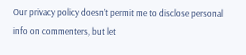Our privacy policy doesn’t permit me to disclose personal info on commenters, but let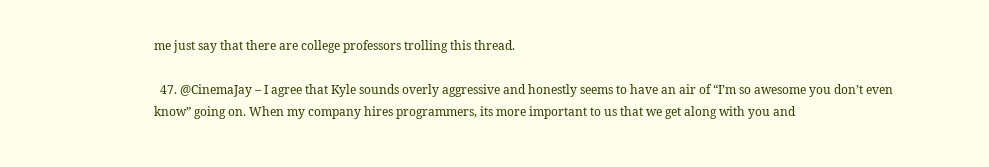me just say that there are college professors trolling this thread.

  47. @CinemaJay – I agree that Kyle sounds overly aggressive and honestly seems to have an air of “I’m so awesome you don’t even know” going on. When my company hires programmers, its more important to us that we get along with you and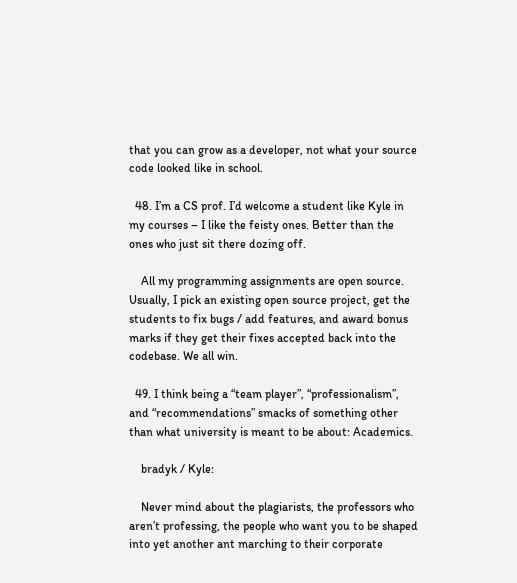that you can grow as a developer, not what your source code looked like in school.

  48. I’m a CS prof. I’d welcome a student like Kyle in my courses – I like the feisty ones. Better than the ones who just sit there dozing off.

    All my programming assignments are open source. Usually, I pick an existing open source project, get the students to fix bugs / add features, and award bonus marks if they get their fixes accepted back into the codebase. We all win.

  49. I think being a “team player”, “professionalism”, and “recommendations” smacks of something other than what university is meant to be about: Academics.

    bradyk / Kyle:

    Never mind about the plagiarists, the professors who aren’t professing, the people who want you to be shaped into yet another ant marching to their corporate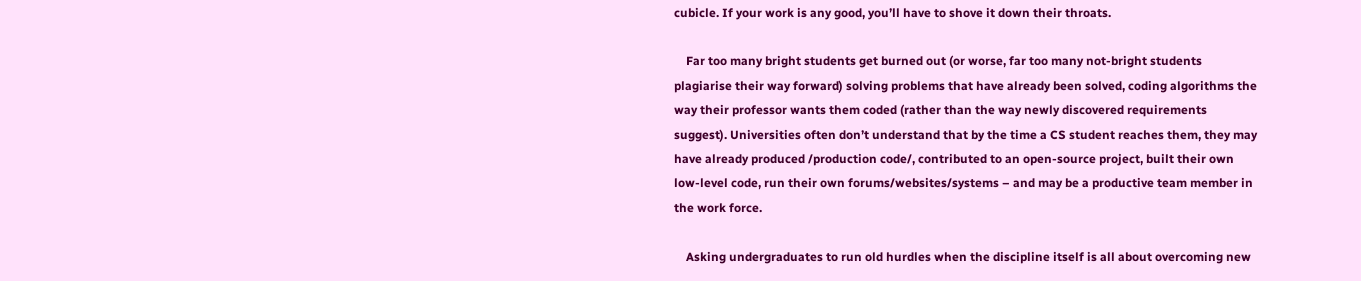cubicle. If your work is any good, you’ll have to shove it down their throats.

    Far too many bright students get burned out (or worse, far too many not-bright students plagiarise their way forward) solving problems that have already been solved, coding algorithms the way their professor wants them coded (rather than the way newly discovered requirements suggest). Universities often don’t understand that by the time a CS student reaches them, they may have already produced /production code/, contributed to an open-source project, built their own low-level code, run their own forums/websites/systems – and may be a productive team member in the work force.

    Asking undergraduates to run old hurdles when the discipline itself is all about overcoming new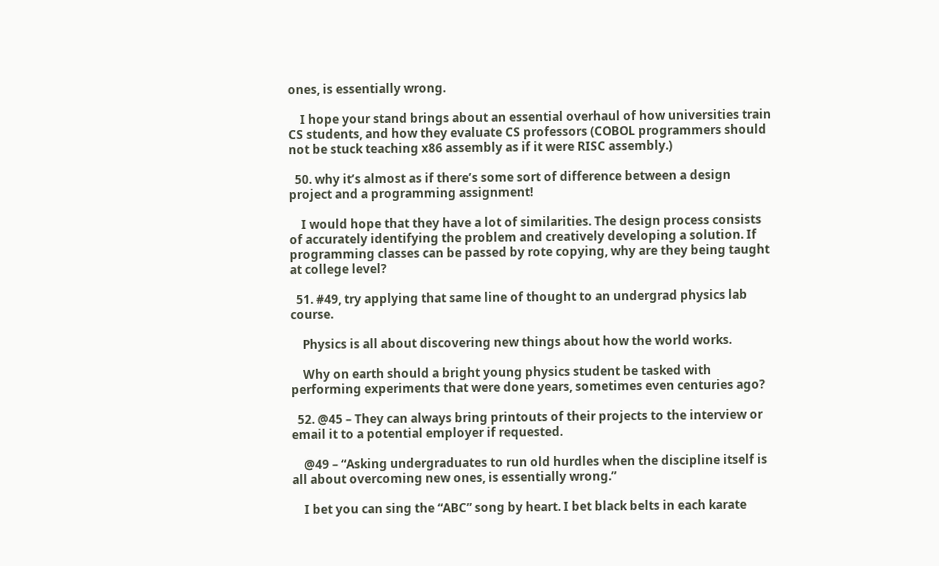ones, is essentially wrong.

    I hope your stand brings about an essential overhaul of how universities train CS students, and how they evaluate CS professors (COBOL programmers should not be stuck teaching x86 assembly as if it were RISC assembly.)

  50. why it’s almost as if there’s some sort of difference between a design project and a programming assignment!

    I would hope that they have a lot of similarities. The design process consists of accurately identifying the problem and creatively developing a solution. If programming classes can be passed by rote copying, why are they being taught at college level?

  51. #49, try applying that same line of thought to an undergrad physics lab course.

    Physics is all about discovering new things about how the world works.

    Why on earth should a bright young physics student be tasked with performing experiments that were done years, sometimes even centuries ago?

  52. @45 – They can always bring printouts of their projects to the interview or email it to a potential employer if requested.

    @49 – “Asking undergraduates to run old hurdles when the discipline itself is all about overcoming new ones, is essentially wrong.”

    I bet you can sing the “ABC” song by heart. I bet black belts in each karate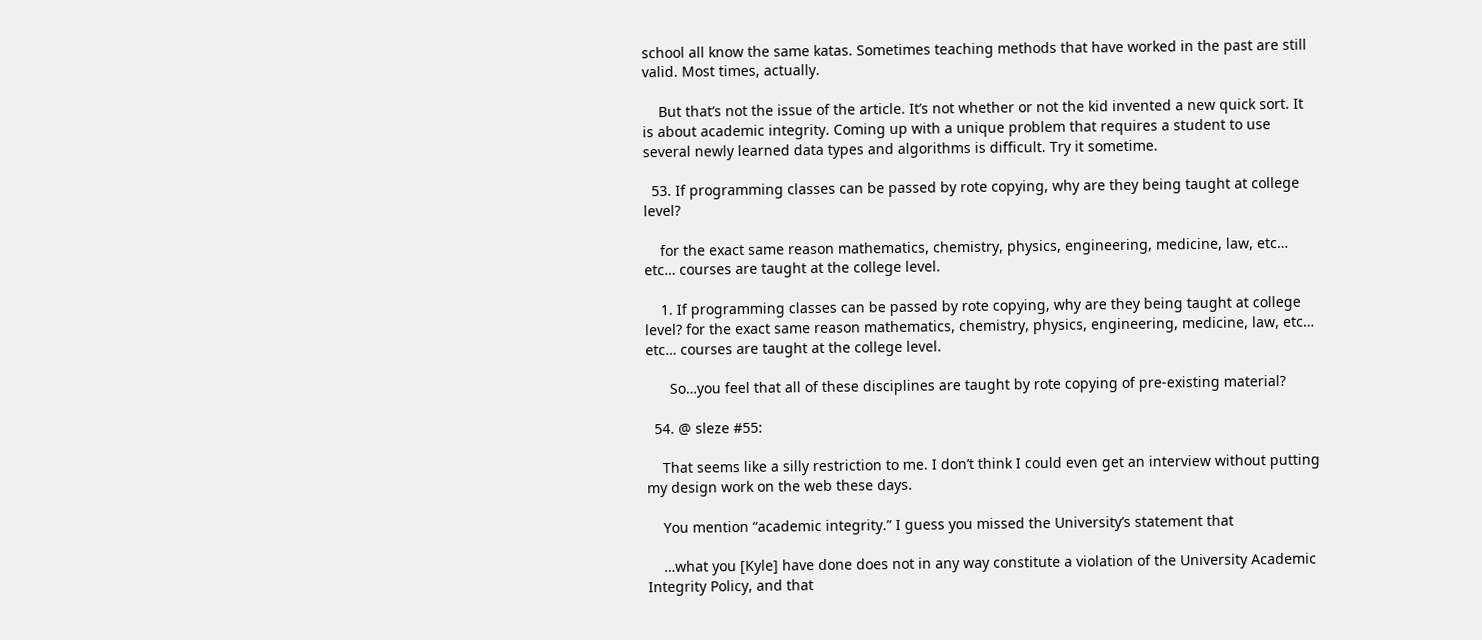school all know the same katas. Sometimes teaching methods that have worked in the past are still valid. Most times, actually.

    But that’s not the issue of the article. It’s not whether or not the kid invented a new quick sort. It is about academic integrity. Coming up with a unique problem that requires a student to use several newly learned data types and algorithms is difficult. Try it sometime.

  53. If programming classes can be passed by rote copying, why are they being taught at college level?

    for the exact same reason mathematics, chemistry, physics, engineering, medicine, law, etc… etc… courses are taught at the college level.

    1. If programming classes can be passed by rote copying, why are they being taught at college level? for the exact same reason mathematics, chemistry, physics, engineering, medicine, law, etc… etc… courses are taught at the college level.

      So…you feel that all of these disciplines are taught by rote copying of pre-existing material?

  54. @ sleze #55:

    That seems like a silly restriction to me. I don’t think I could even get an interview without putting my design work on the web these days.

    You mention “academic integrity.” I guess you missed the University’s statement that

    …what you [Kyle] have done does not in any way constitute a violation of the University Academic Integrity Policy, and that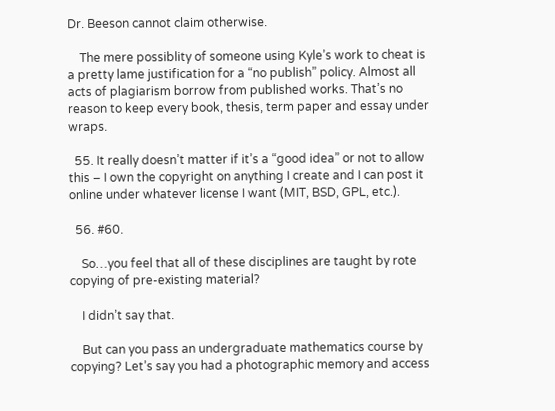Dr. Beeson cannot claim otherwise.

    The mere possiblity of someone using Kyle’s work to cheat is a pretty lame justification for a “no publish” policy. Almost all acts of plagiarism borrow from published works. That’s no reason to keep every book, thesis, term paper and essay under wraps.

  55. It really doesn’t matter if it’s a “good idea” or not to allow this – I own the copyright on anything I create and I can post it online under whatever license I want (MIT, BSD, GPL, etc.).

  56. #60.

    So…you feel that all of these disciplines are taught by rote copying of pre-existing material?

    I didn’t say that.

    But can you pass an undergraduate mathematics course by copying? Let’s say you had a photographic memory and access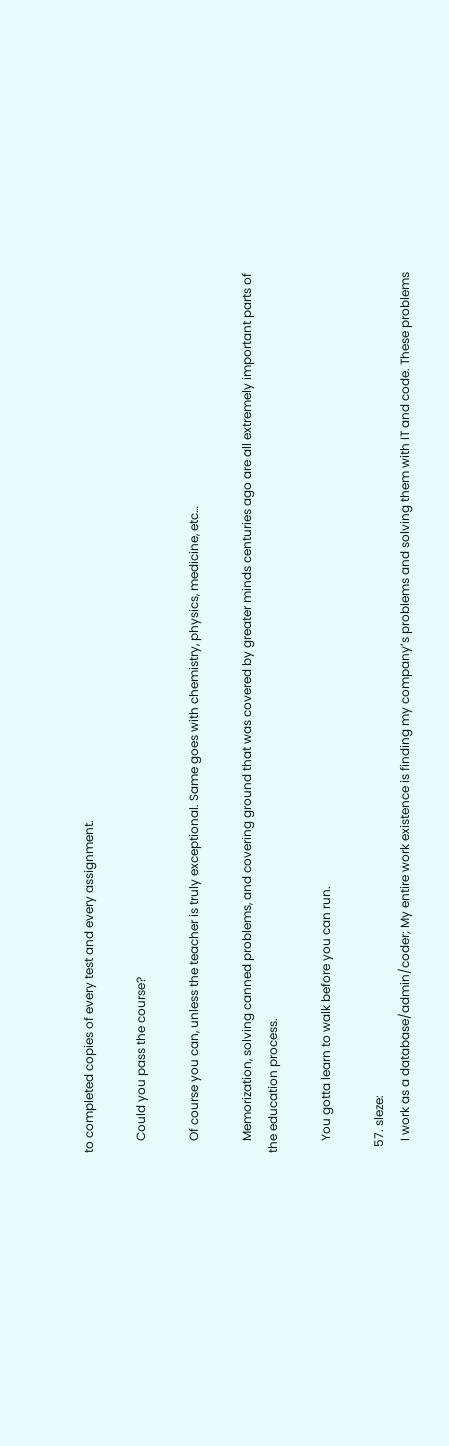to completed copies of every test and every assignment.

    Could you pass the course?

    Of course you can, unless the teacher is truly exceptional. Same goes with chemistry, physics, medicine, etc…

    Memorization, solving canned problems, and covering ground that was covered by greater minds centuries ago are all extremely important parts of the education process.

    You gotta learn to walk before you can run.

  57. sleze:
    I work as a database/admin/coder; My entire work existence is finding my company’s problems and solving them with IT and code. These problems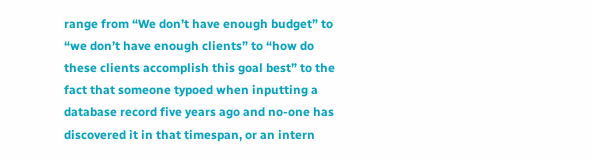range from “We don’t have enough budget” to “we don’t have enough clients” to “how do these clients accomplish this goal best” to the fact that someone typoed when inputting a database record five years ago and no-one has discovered it in that timespan, or an intern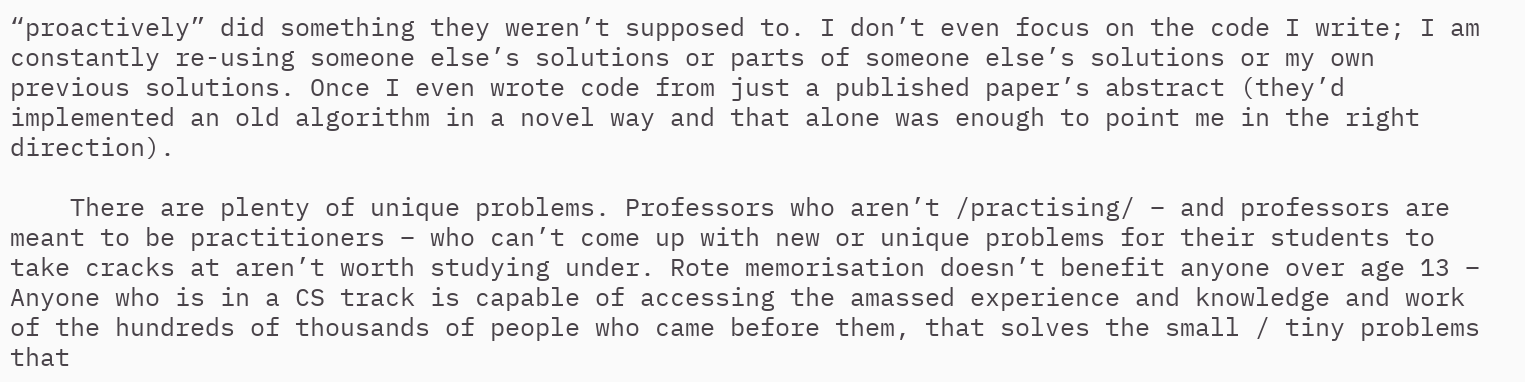“proactively” did something they weren’t supposed to. I don’t even focus on the code I write; I am constantly re-using someone else’s solutions or parts of someone else’s solutions or my own previous solutions. Once I even wrote code from just a published paper’s abstract (they’d implemented an old algorithm in a novel way and that alone was enough to point me in the right direction).

    There are plenty of unique problems. Professors who aren’t /practising/ – and professors are meant to be practitioners – who can’t come up with new or unique problems for their students to take cracks at aren’t worth studying under. Rote memorisation doesn’t benefit anyone over age 13 – Anyone who is in a CS track is capable of accessing the amassed experience and knowledge and work of the hundreds of thousands of people who came before them, that solves the small / tiny problems that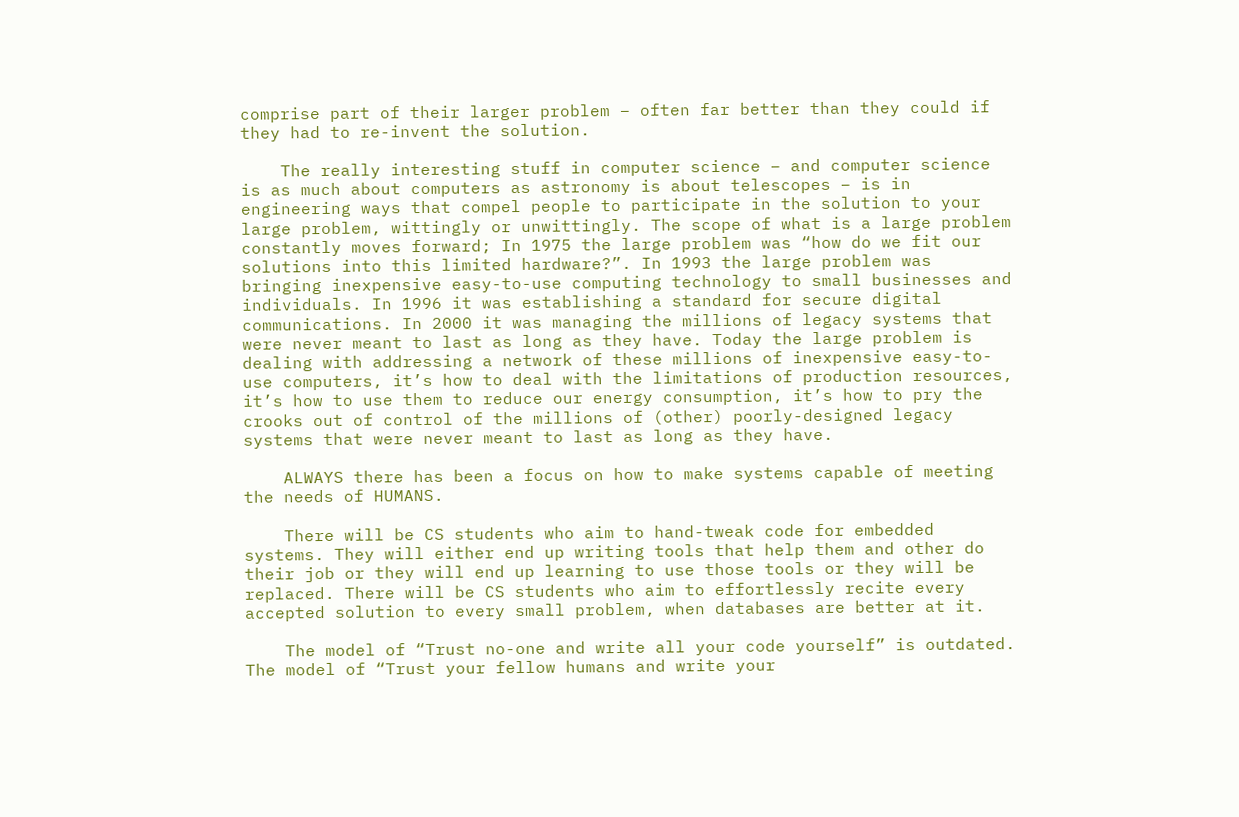comprise part of their larger problem – often far better than they could if they had to re-invent the solution.

    The really interesting stuff in computer science – and computer science is as much about computers as astronomy is about telescopes – is in engineering ways that compel people to participate in the solution to your large problem, wittingly or unwittingly. The scope of what is a large problem constantly moves forward; In 1975 the large problem was “how do we fit our solutions into this limited hardware?”. In 1993 the large problem was bringing inexpensive easy-to-use computing technology to small businesses and individuals. In 1996 it was establishing a standard for secure digital communications. In 2000 it was managing the millions of legacy systems that were never meant to last as long as they have. Today the large problem is dealing with addressing a network of these millions of inexpensive easy-to-use computers, it’s how to deal with the limitations of production resources, it’s how to use them to reduce our energy consumption, it’s how to pry the crooks out of control of the millions of (other) poorly-designed legacy systems that were never meant to last as long as they have.

    ALWAYS there has been a focus on how to make systems capable of meeting the needs of HUMANS.

    There will be CS students who aim to hand-tweak code for embedded systems. They will either end up writing tools that help them and other do their job or they will end up learning to use those tools or they will be replaced. There will be CS students who aim to effortlessly recite every accepted solution to every small problem, when databases are better at it.

    The model of “Trust no-one and write all your code yourself” is outdated. The model of “Trust your fellow humans and write your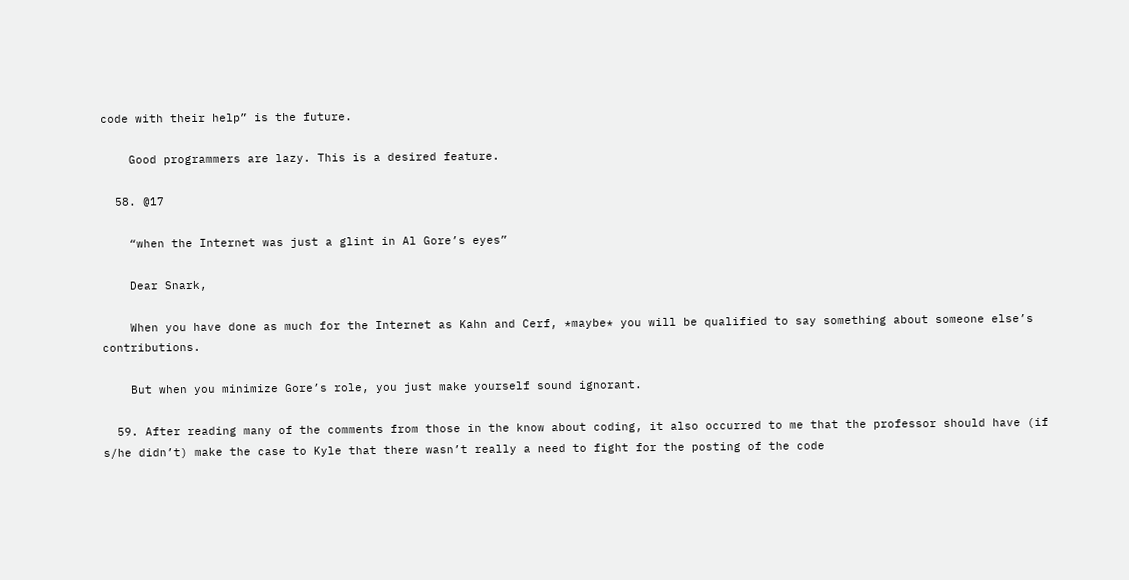code with their help” is the future.

    Good programmers are lazy. This is a desired feature.

  58. @17

    “when the Internet was just a glint in Al Gore’s eyes”

    Dear Snark,

    When you have done as much for the Internet as Kahn and Cerf, *maybe* you will be qualified to say something about someone else’s contributions.

    But when you minimize Gore’s role, you just make yourself sound ignorant.

  59. After reading many of the comments from those in the know about coding, it also occurred to me that the professor should have (if s/he didn’t) make the case to Kyle that there wasn’t really a need to fight for the posting of the code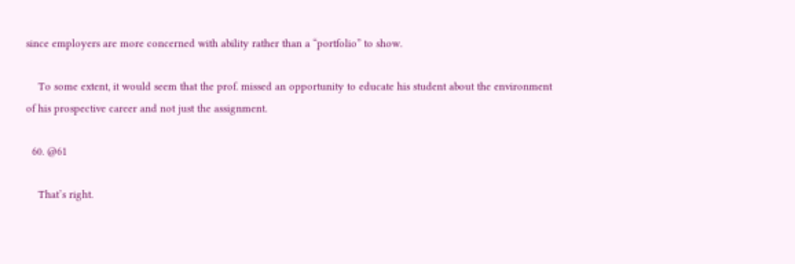since employers are more concerned with ability rather than a “portfolio” to show.

    To some extent, it would seem that the prof. missed an opportunity to educate his student about the environment of his prospective career and not just the assignment.

  60. @61

    That’s right.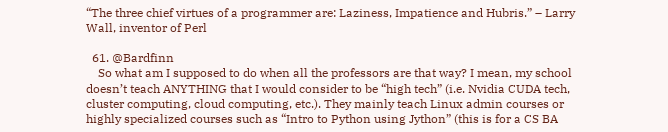“The three chief virtues of a programmer are: Laziness, Impatience and Hubris.” – Larry Wall, inventor of Perl

  61. @Bardfinn
    So what am I supposed to do when all the professors are that way? I mean, my school doesn’t teach ANYTHING that I would consider to be “high tech” (i.e. Nvidia CUDA tech, cluster computing, cloud computing, etc.). They mainly teach Linux admin courses or highly specialized courses such as “Intro to Python using Jython” (this is for a CS BA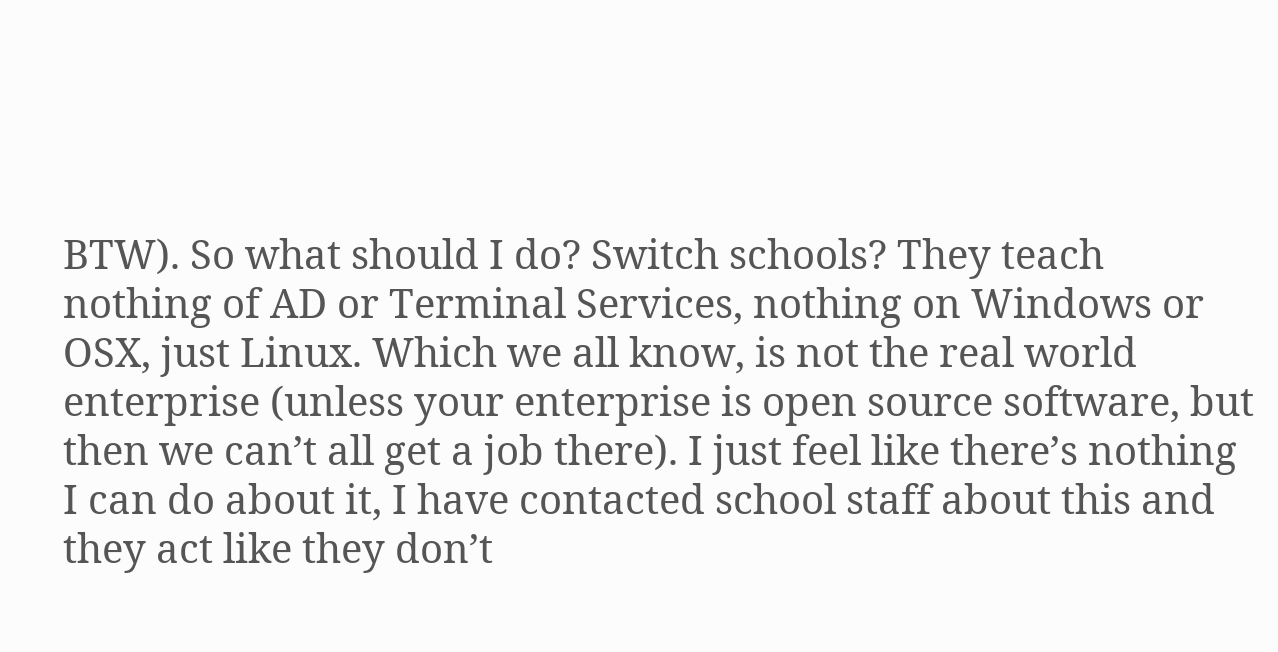BTW). So what should I do? Switch schools? They teach nothing of AD or Terminal Services, nothing on Windows or OSX, just Linux. Which we all know, is not the real world enterprise (unless your enterprise is open source software, but then we can’t all get a job there). I just feel like there’s nothing I can do about it, I have contacted school staff about this and they act like they don’t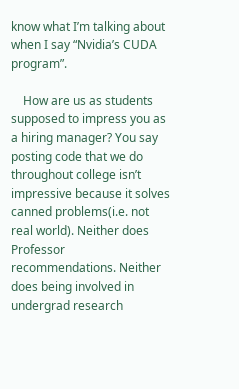know what I’m talking about when I say “Nvidia’s CUDA program”.

    How are us as students supposed to impress you as a hiring manager? You say posting code that we do throughout college isn’t impressive because it solves canned problems(i.e. not real world). Neither does Professor recommendations. Neither does being involved in undergrad research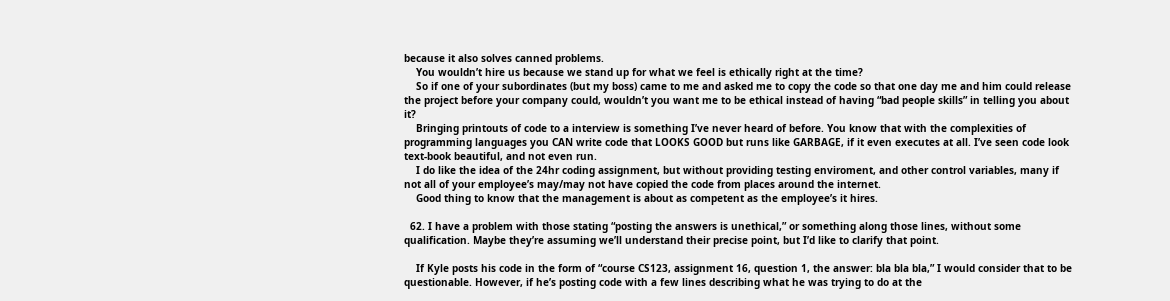because it also solves canned problems.
    You wouldn’t hire us because we stand up for what we feel is ethically right at the time?
    So if one of your subordinates (but my boss) came to me and asked me to copy the code so that one day me and him could release the project before your company could, wouldn’t you want me to be ethical instead of having “bad people skills” in telling you about it?
    Bringing printouts of code to a interview is something I’ve never heard of before. You know that with the complexities of programming languages you CAN write code that LOOKS GOOD but runs like GARBAGE, if it even executes at all. I’ve seen code look text-book beautiful, and not even run.
    I do like the idea of the 24hr coding assignment, but without providing testing enviroment, and other control variables, many if not all of your employee’s may/may not have copied the code from places around the internet.
    Good thing to know that the management is about as competent as the employee’s it hires.

  62. I have a problem with those stating “posting the answers is unethical,” or something along those lines, without some qualification. Maybe they’re assuming we’ll understand their precise point, but I’d like to clarify that point.

    If Kyle posts his code in the form of “course CS123, assignment 16, question 1, the answer: bla bla bla,” I would consider that to be questionable. However, if he’s posting code with a few lines describing what he was trying to do at the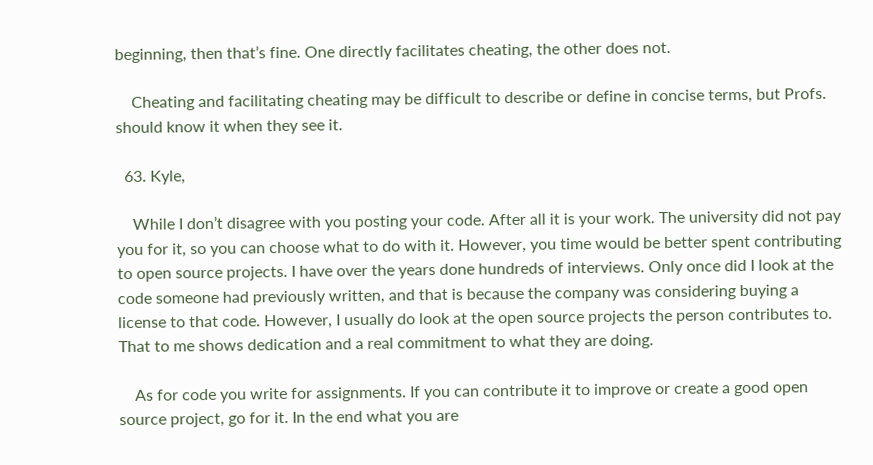beginning, then that’s fine. One directly facilitates cheating, the other does not.

    Cheating and facilitating cheating may be difficult to describe or define in concise terms, but Profs. should know it when they see it.

  63. Kyle,

    While I don’t disagree with you posting your code. After all it is your work. The university did not pay you for it, so you can choose what to do with it. However, you time would be better spent contributing to open source projects. I have over the years done hundreds of interviews. Only once did I look at the code someone had previously written, and that is because the company was considering buying a license to that code. However, I usually do look at the open source projects the person contributes to. That to me shows dedication and a real commitment to what they are doing.

    As for code you write for assignments. If you can contribute it to improve or create a good open source project, go for it. In the end what you are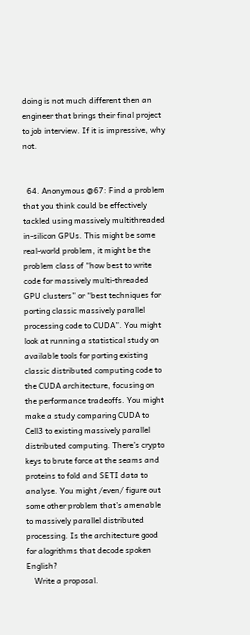doing is not much different then an engineer that brings their final project to job interview. If it is impressive, why not.


  64. Anonymous @67: Find a problem that you think could be effectively tackled using massively multithreaded in-silicon GPUs. This might be some real-world problem, it might be the problem class of “how best to write code for massively multi-threaded GPU clusters” or “best techniques for porting classic massively parallel processing code to CUDA”. You might look at running a statistical study on available tools for porting existing classic distributed computing code to the CUDA architecture, focusing on the performance tradeoffs. You might make a study comparing CUDA to Cell3 to existing massively parallel distributed computing. There’s crypto keys to brute force at the seams and proteins to fold and SETI data to analyse. You might /even/ figure out some other problem that’s amenable to massively parallel distributed processing. Is the architecture good for alogrithms that decode spoken English?
    Write a proposal.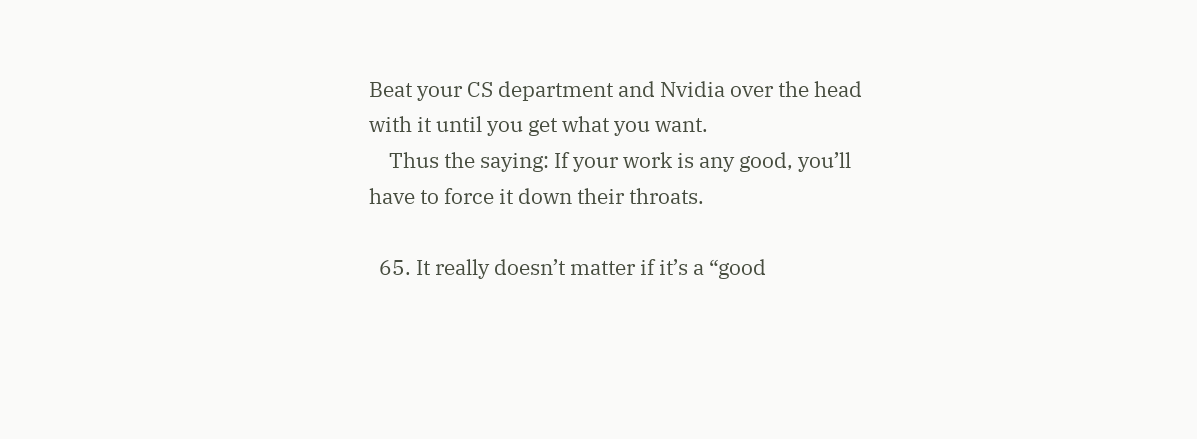Beat your CS department and Nvidia over the head with it until you get what you want.
    Thus the saying: If your work is any good, you’ll have to force it down their throats.

  65. It really doesn’t matter if it’s a “good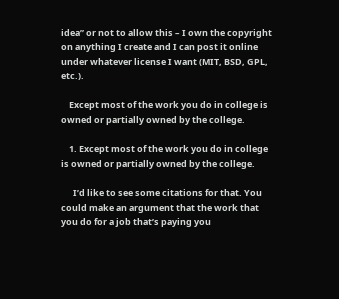idea” or not to allow this – I own the copyright on anything I create and I can post it online under whatever license I want (MIT, BSD, GPL, etc.).

    Except most of the work you do in college is owned or partially owned by the college.

    1. Except most of the work you do in college is owned or partially owned by the college.

      I’d like to see some citations for that. You could make an argument that the work that you do for a job that’s paying you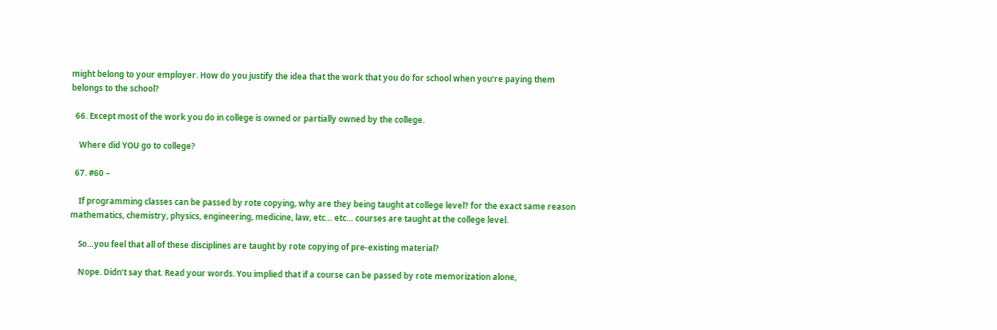might belong to your employer. How do you justify the idea that the work that you do for school when you’re paying them belongs to the school?

  66. Except most of the work you do in college is owned or partially owned by the college.

    Where did YOU go to college?

  67. #60 –

    If programming classes can be passed by rote copying, why are they being taught at college level? for the exact same reason mathematics, chemistry, physics, engineering, medicine, law, etc… etc… courses are taught at the college level.

    So…you feel that all of these disciplines are taught by rote copying of pre-existing material?

    Nope. Didn’t say that. Read your words. You implied that if a course can be passed by rote memorization alone,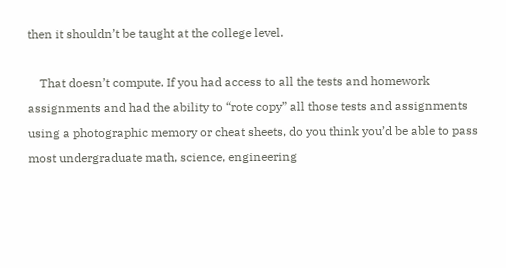then it shouldn’t be taught at the college level.

    That doesn’t compute. If you had access to all the tests and homework assignments and had the ability to “rote copy” all those tests and assignments using a photographic memory or cheat sheets, do you think you’d be able to pass most undergraduate math, science, engineering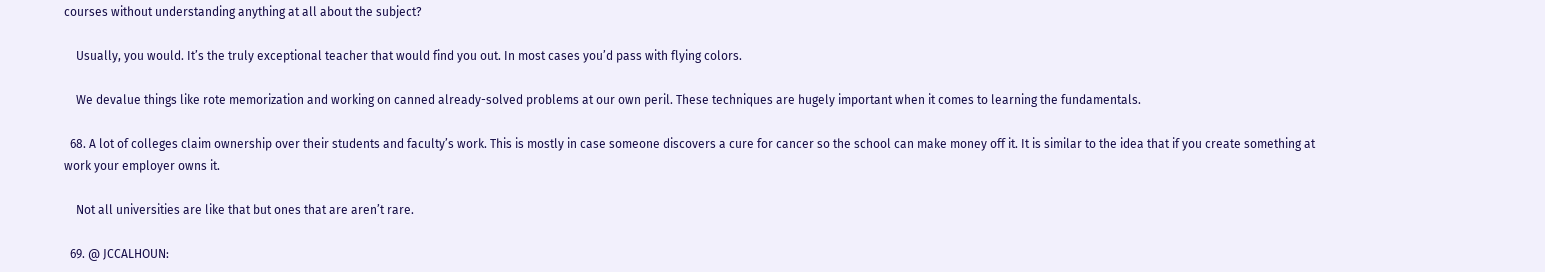courses without understanding anything at all about the subject?

    Usually, you would. It’s the truly exceptional teacher that would find you out. In most cases you’d pass with flying colors.

    We devalue things like rote memorization and working on canned already-solved problems at our own peril. These techniques are hugely important when it comes to learning the fundamentals.

  68. A lot of colleges claim ownership over their students and faculty’s work. This is mostly in case someone discovers a cure for cancer so the school can make money off it. It is similar to the idea that if you create something at work your employer owns it.

    Not all universities are like that but ones that are aren’t rare.

  69. @ JCCALHOUN: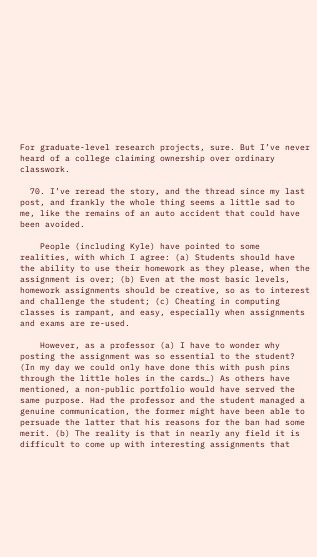For graduate-level research projects, sure. But I’ve never heard of a college claiming ownership over ordinary classwork.

  70. I’ve reread the story, and the thread since my last post, and frankly the whole thing seems a little sad to me, like the remains of an auto accident that could have been avoided.

    People (including Kyle) have pointed to some realities, with which I agree: (a) Students should have the ability to use their homework as they please, when the assignment is over; (b) Even at the most basic levels, homework assignments should be creative, so as to interest and challenge the student; (c) Cheating in computing classes is rampant, and easy, especially when assignments and exams are re-used.

    However, as a professor (a) I have to wonder why posting the assignment was so essential to the student? (In my day we could only have done this with push pins through the little holes in the cards…) As others have mentioned, a non-public portfolio would have served the same purpose. Had the professor and the student managed a genuine communication, the former might have been able to persuade the latter that his reasons for the ban had some merit. (b) The reality is that in nearly any field it is difficult to come up with interesting assignments that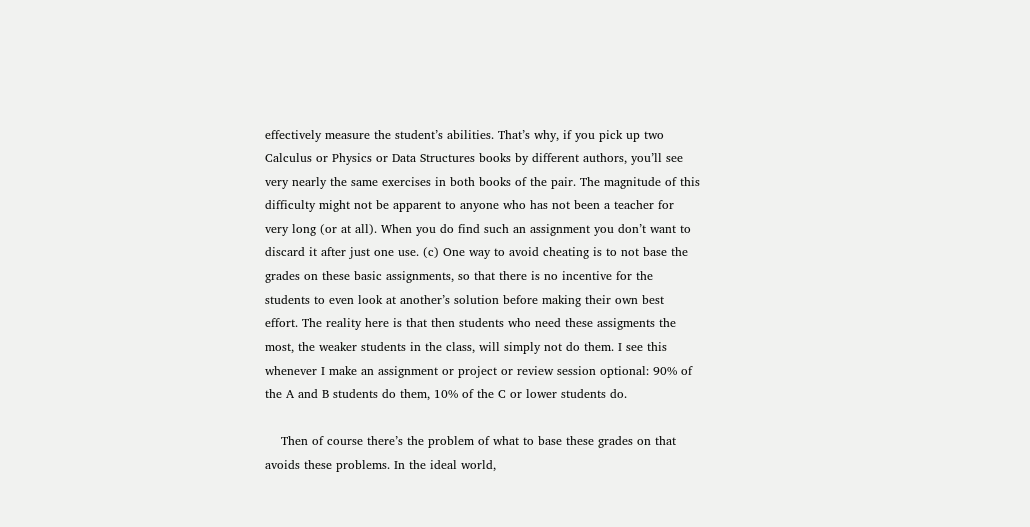effectively measure the student’s abilities. That’s why, if you pick up two Calculus or Physics or Data Structures books by different authors, you’ll see very nearly the same exercises in both books of the pair. The magnitude of this difficulty might not be apparent to anyone who has not been a teacher for very long (or at all). When you do find such an assignment you don’t want to discard it after just one use. (c) One way to avoid cheating is to not base the grades on these basic assignments, so that there is no incentive for the students to even look at another’s solution before making their own best effort. The reality here is that then students who need these assigments the most, the weaker students in the class, will simply not do them. I see this whenever I make an assignment or project or review session optional: 90% of the A and B students do them, 10% of the C or lower students do.

    Then of course there’s the problem of what to base these grades on that avoids these problems. In the ideal world,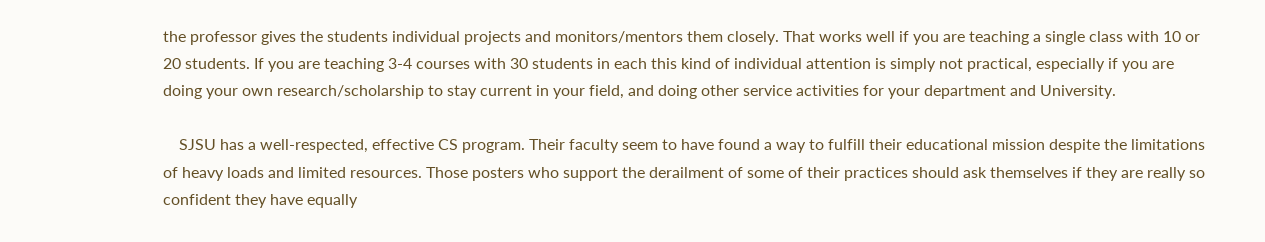the professor gives the students individual projects and monitors/mentors them closely. That works well if you are teaching a single class with 10 or 20 students. If you are teaching 3-4 courses with 30 students in each this kind of individual attention is simply not practical, especially if you are doing your own research/scholarship to stay current in your field, and doing other service activities for your department and University.

    SJSU has a well-respected, effective CS program. Their faculty seem to have found a way to fulfill their educational mission despite the limitations of heavy loads and limited resources. Those posters who support the derailment of some of their practices should ask themselves if they are really so confident they have equally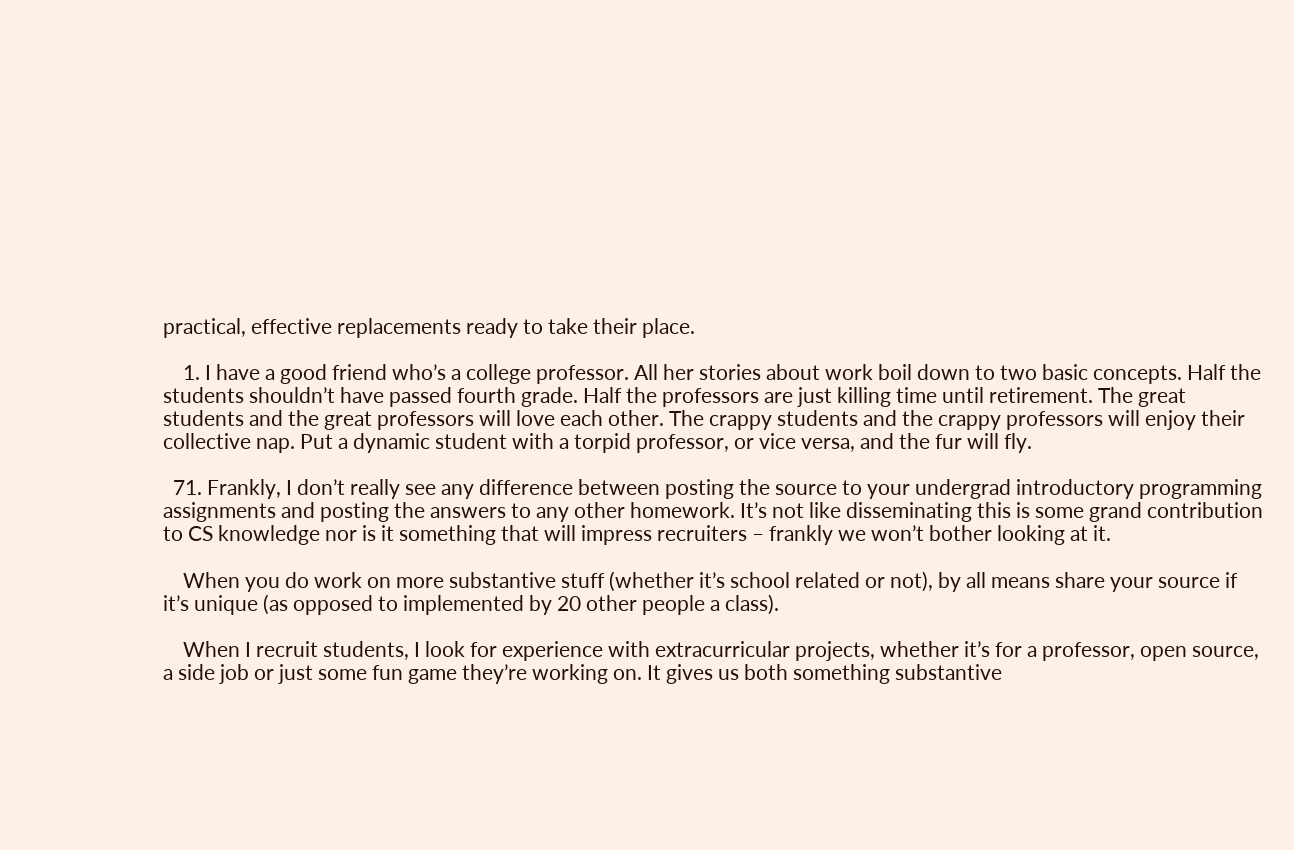practical, effective replacements ready to take their place.

    1. I have a good friend who’s a college professor. All her stories about work boil down to two basic concepts. Half the students shouldn’t have passed fourth grade. Half the professors are just killing time until retirement. The great students and the great professors will love each other. The crappy students and the crappy professors will enjoy their collective nap. Put a dynamic student with a torpid professor, or vice versa, and the fur will fly.

  71. Frankly, I don’t really see any difference between posting the source to your undergrad introductory programming assignments and posting the answers to any other homework. It’s not like disseminating this is some grand contribution to CS knowledge nor is it something that will impress recruiters – frankly we won’t bother looking at it.

    When you do work on more substantive stuff (whether it’s school related or not), by all means share your source if it’s unique (as opposed to implemented by 20 other people a class).

    When I recruit students, I look for experience with extracurricular projects, whether it’s for a professor, open source, a side job or just some fun game they’re working on. It gives us both something substantive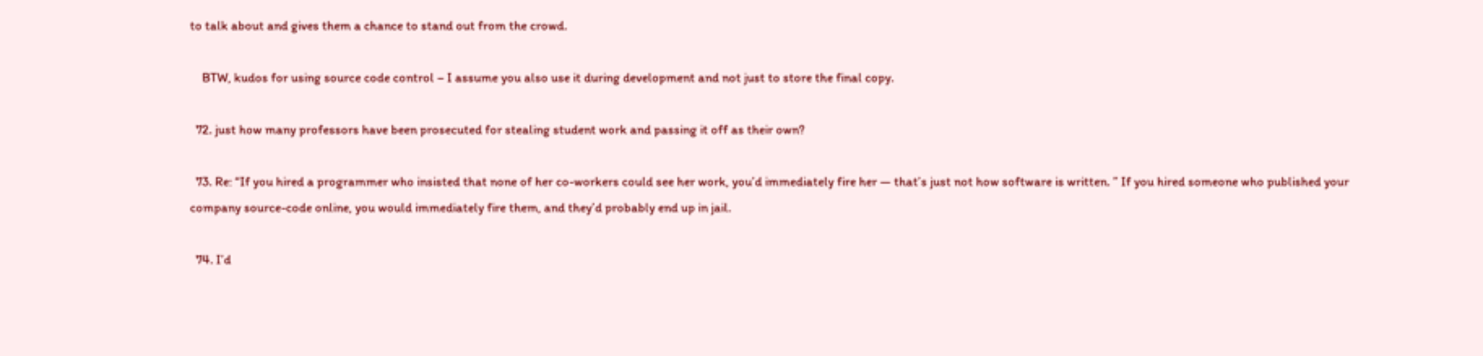to talk about and gives them a chance to stand out from the crowd.

    BTW, kudos for using source code control – I assume you also use it during development and not just to store the final copy.

  72. just how many professors have been prosecuted for stealing student work and passing it off as their own?

  73. Re: “If you hired a programmer who insisted that none of her co-workers could see her work, you’d immediately fire her — that’s just not how software is written. ” If you hired someone who published your company source-code online, you would immediately fire them, and they’d probably end up in jail.

  74. I’d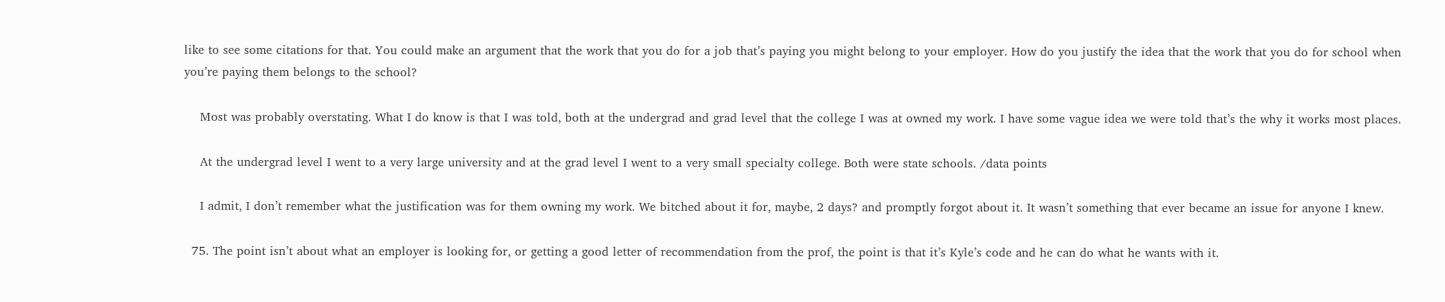like to see some citations for that. You could make an argument that the work that you do for a job that’s paying you might belong to your employer. How do you justify the idea that the work that you do for school when you’re paying them belongs to the school?

    Most was probably overstating. What I do know is that I was told, both at the undergrad and grad level that the college I was at owned my work. I have some vague idea we were told that’s the why it works most places.

    At the undergrad level I went to a very large university and at the grad level I went to a very small specialty college. Both were state schools. /data points

    I admit, I don’t remember what the justification was for them owning my work. We bitched about it for, maybe, 2 days? and promptly forgot about it. It wasn’t something that ever became an issue for anyone I knew.

  75. The point isn’t about what an employer is looking for, or getting a good letter of recommendation from the prof, the point is that it’s Kyle’s code and he can do what he wants with it.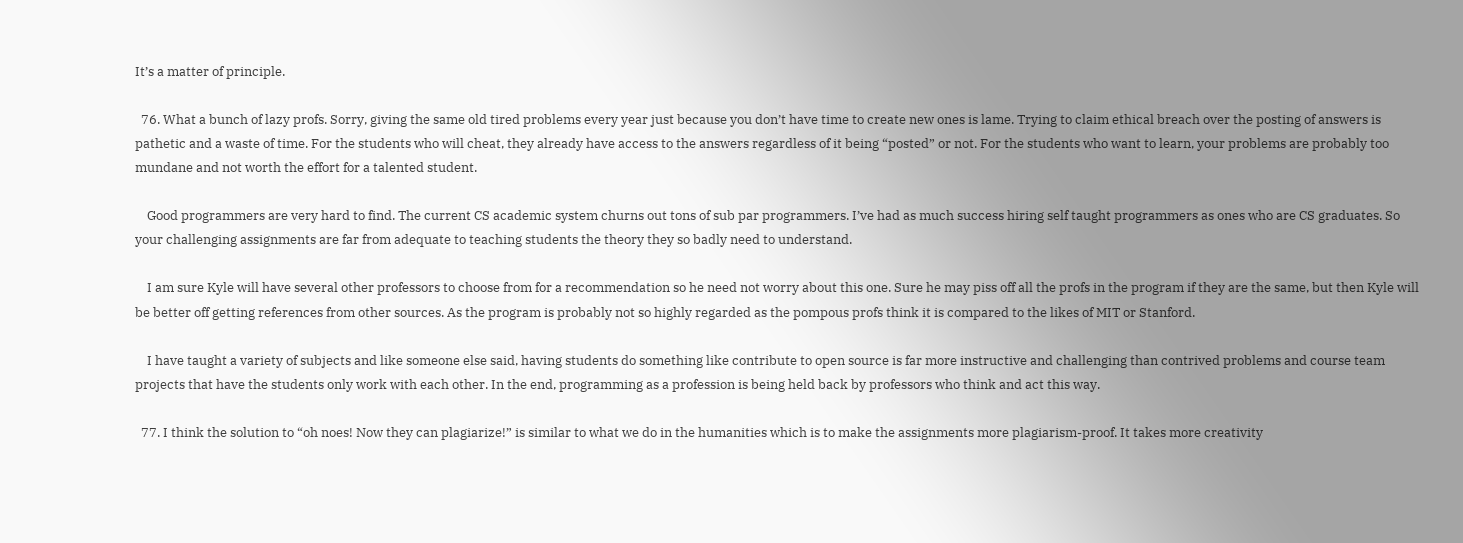It’s a matter of principle.

  76. What a bunch of lazy profs. Sorry, giving the same old tired problems every year just because you don’t have time to create new ones is lame. Trying to claim ethical breach over the posting of answers is pathetic and a waste of time. For the students who will cheat, they already have access to the answers regardless of it being “posted” or not. For the students who want to learn, your problems are probably too mundane and not worth the effort for a talented student.

    Good programmers are very hard to find. The current CS academic system churns out tons of sub par programmers. I’ve had as much success hiring self taught programmers as ones who are CS graduates. So your challenging assignments are far from adequate to teaching students the theory they so badly need to understand.

    I am sure Kyle will have several other professors to choose from for a recommendation so he need not worry about this one. Sure he may piss off all the profs in the program if they are the same, but then Kyle will be better off getting references from other sources. As the program is probably not so highly regarded as the pompous profs think it is compared to the likes of MIT or Stanford.

    I have taught a variety of subjects and like someone else said, having students do something like contribute to open source is far more instructive and challenging than contrived problems and course team projects that have the students only work with each other. In the end, programming as a profession is being held back by professors who think and act this way.

  77. I think the solution to “oh noes! Now they can plagiarize!” is similar to what we do in the humanities which is to make the assignments more plagiarism-proof. It takes more creativity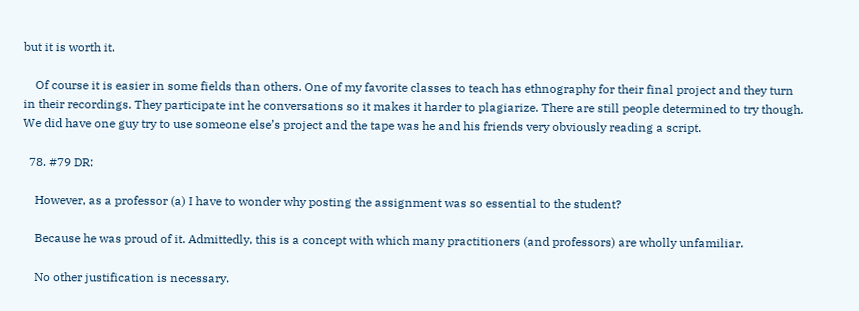but it is worth it.

    Of course it is easier in some fields than others. One of my favorite classes to teach has ethnography for their final project and they turn in their recordings. They participate int he conversations so it makes it harder to plagiarize. There are still people determined to try though. We did have one guy try to use someone else’s project and the tape was he and his friends very obviously reading a script.

  78. #79 DR:

    However, as a professor (a) I have to wonder why posting the assignment was so essential to the student?

    Because he was proud of it. Admittedly, this is a concept with which many practitioners (and professors) are wholly unfamiliar.

    No other justification is necessary.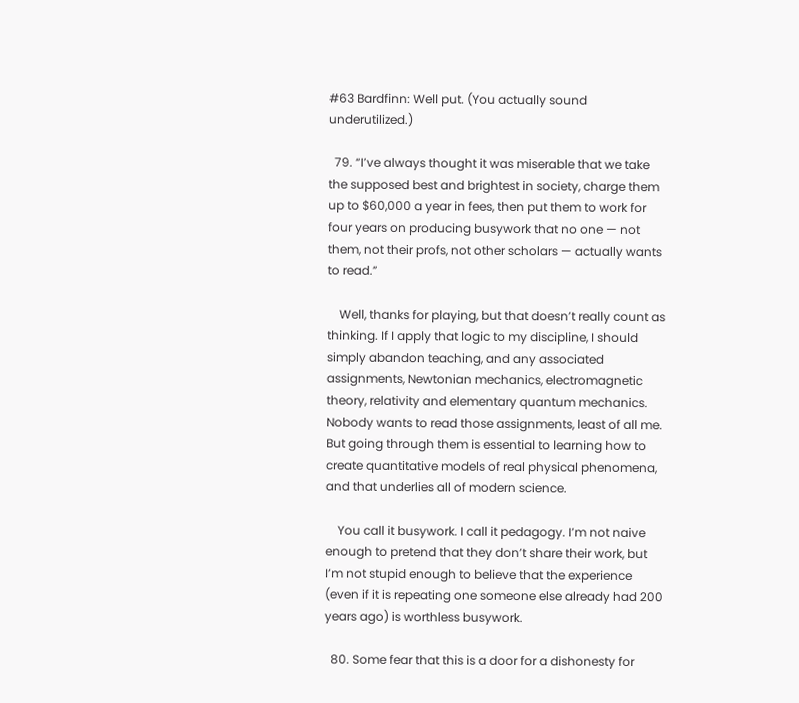#63 Bardfinn: Well put. (You actually sound underutilized.)

  79. “I’ve always thought it was miserable that we take the supposed best and brightest in society, charge them up to $60,000 a year in fees, then put them to work for four years on producing busywork that no one — not them, not their profs, not other scholars — actually wants to read.”

    Well, thanks for playing, but that doesn’t really count as thinking. If I apply that logic to my discipline, I should simply abandon teaching, and any associated assignments, Newtonian mechanics, electromagnetic theory, relativity and elementary quantum mechanics. Nobody wants to read those assignments, least of all me. But going through them is essential to learning how to create quantitative models of real physical phenomena, and that underlies all of modern science.

    You call it busywork. I call it pedagogy. I’m not naive enough to pretend that they don’t share their work, but I’m not stupid enough to believe that the experience (even if it is repeating one someone else already had 200 years ago) is worthless busywork.

  80. Some fear that this is a door for a dishonesty for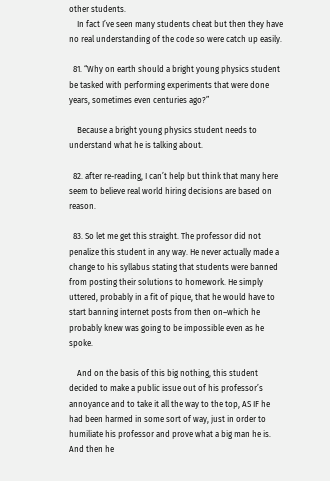other students.
    In fact I’ve seen many students cheat but then they have no real understanding of the code so were catch up easily.

  81. “Why on earth should a bright young physics student be tasked with performing experiments that were done years, sometimes even centuries ago?”

    Because a bright young physics student needs to understand what he is talking about.

  82. after re-reading, I can’t help but think that many here seem to believe real world hiring decisions are based on reason.

  83. So let me get this straight. The professor did not penalize this student in any way. He never actually made a change to his syllabus stating that students were banned from posting their solutions to homework. He simply uttered, probably in a fit of pique, that he would have to start banning internet posts from then on–which he probably knew was going to be impossible even as he spoke.

    And on the basis of this big nothing, this student decided to make a public issue out of his professor’s annoyance and to take it all the way to the top, AS IF he had been harmed in some sort of way, just in order to humiliate his professor and prove what a big man he is. And then he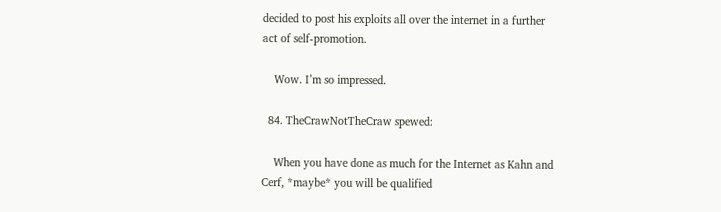decided to post his exploits all over the internet in a further act of self-promotion.

    Wow. I’m so impressed.

  84. TheCrawNotTheCraw spewed:

    When you have done as much for the Internet as Kahn and Cerf, *maybe* you will be qualified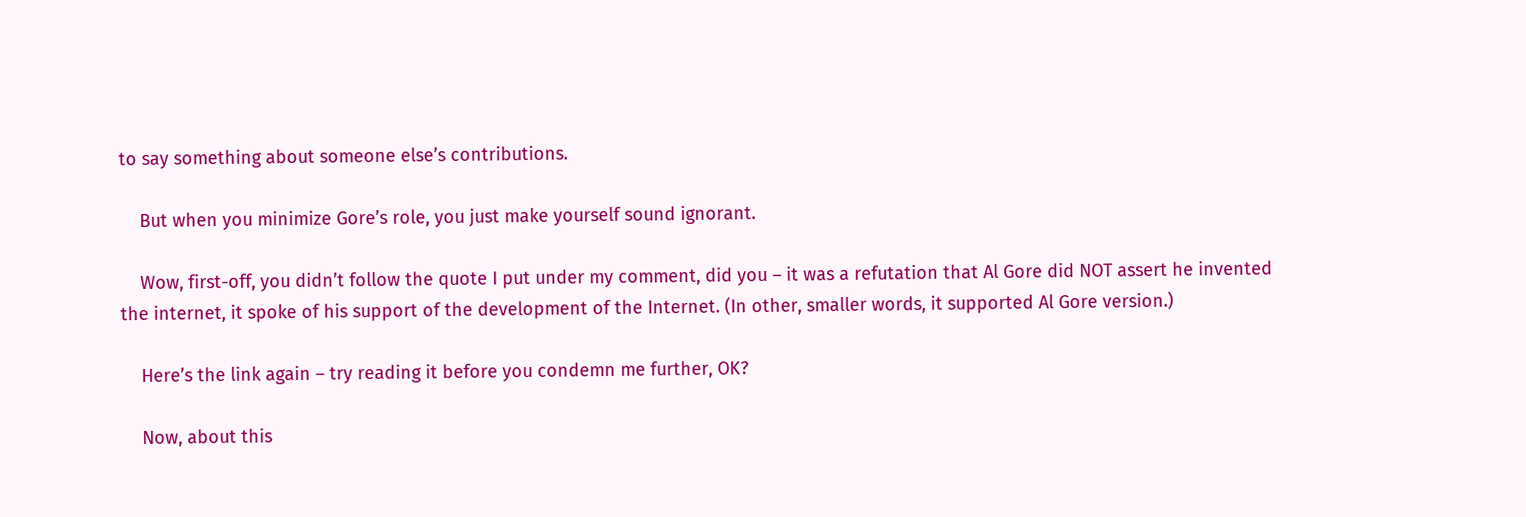to say something about someone else’s contributions.

    But when you minimize Gore’s role, you just make yourself sound ignorant.

    Wow, first-off, you didn’t follow the quote I put under my comment, did you – it was a refutation that Al Gore did NOT assert he invented the internet, it spoke of his support of the development of the Internet. (In other, smaller words, it supported Al Gore version.)

    Here’s the link again – try reading it before you condemn me further, OK?

    Now, about this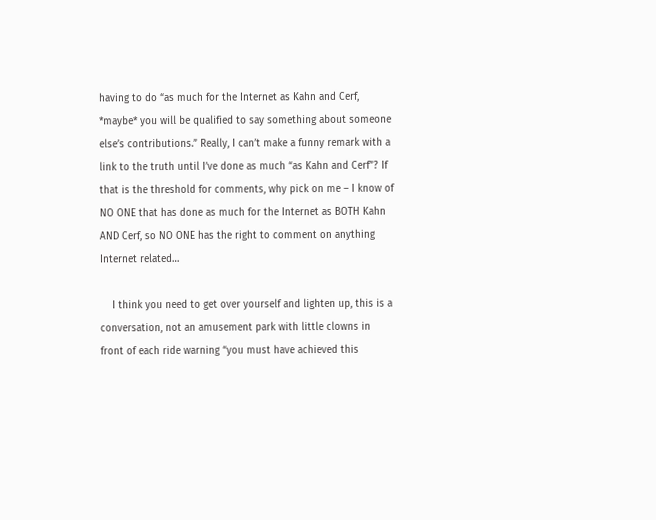having to do “as much for the Internet as Kahn and Cerf, *maybe* you will be qualified to say something about someone else’s contributions.” Really, I can’t make a funny remark with a link to the truth until I’ve done as much “as Kahn and Cerf”? If that is the threshold for comments, why pick on me – I know of NO ONE that has done as much for the Internet as BOTH Kahn AND Cerf, so NO ONE has the right to comment on anything Internet related…

    I think you need to get over yourself and lighten up, this is a conversation, not an amusement park with little clowns in front of each ride warning “you must have achieved this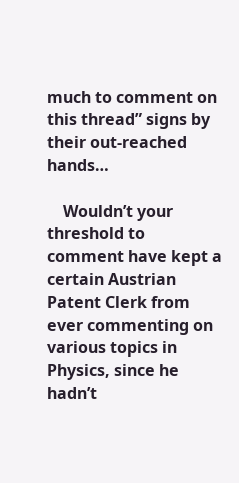much to comment on this thread” signs by their out-reached hands…

    Wouldn’t your threshold to comment have kept a certain Austrian Patent Clerk from ever commenting on various topics in Physics, since he hadn’t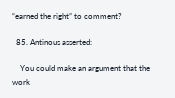“earned the right” to comment?

  85. Antinous asserted:

    You could make an argument that the work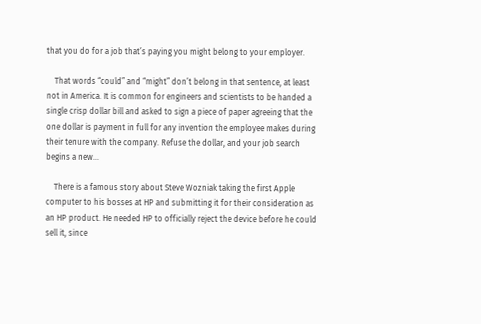that you do for a job that’s paying you might belong to your employer.

    That words “could” and “might” don’t belong in that sentence, at least not in America. It is common for engineers and scientists to be handed a single crisp dollar bill and asked to sign a piece of paper agreeing that the one dollar is payment in full for any invention the employee makes during their tenure with the company. Refuse the dollar, and your job search begins a new…

    There is a famous story about Steve Wozniak taking the first Apple computer to his bosses at HP and submitting it for their consideration as an HP product. He needed HP to officially reject the device before he could sell it, since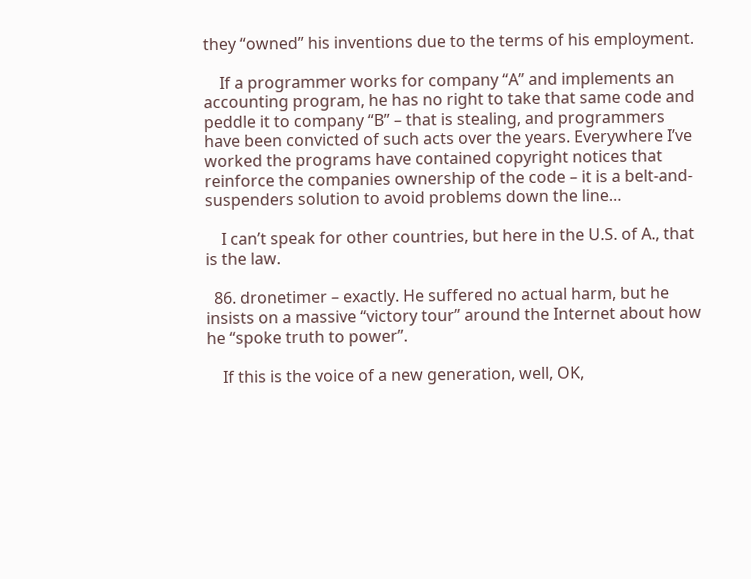they “owned” his inventions due to the terms of his employment.

    If a programmer works for company “A” and implements an accounting program, he has no right to take that same code and peddle it to company “B” – that is stealing, and programmers have been convicted of such acts over the years. Everywhere I’ve worked the programs have contained copyright notices that reinforce the companies ownership of the code – it is a belt-and-suspenders solution to avoid problems down the line…

    I can’t speak for other countries, but here in the U.S. of A., that is the law.

  86. dronetimer – exactly. He suffered no actual harm, but he insists on a massive “victory tour” around the Internet about how he “spoke truth to power”.

    If this is the voice of a new generation, well, OK,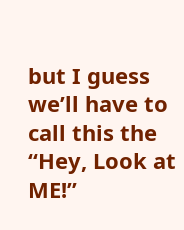but I guess we’ll have to call this the “Hey, Look at ME!”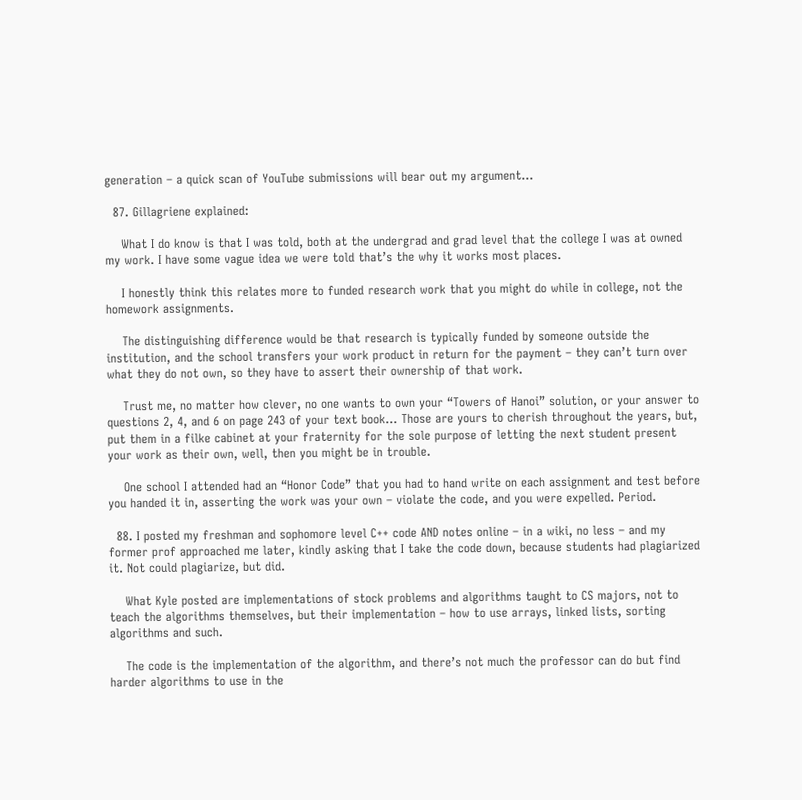generation – a quick scan of YouTube submissions will bear out my argument…

  87. Gillagriene explained:

    What I do know is that I was told, both at the undergrad and grad level that the college I was at owned my work. I have some vague idea we were told that’s the why it works most places.

    I honestly think this relates more to funded research work that you might do while in college, not the homework assignments.

    The distinguishing difference would be that research is typically funded by someone outside the institution, and the school transfers your work product in return for the payment – they can’t turn over what they do not own, so they have to assert their ownership of that work.

    Trust me, no matter how clever, no one wants to own your “Towers of Hanoi” solution, or your answer to questions 2, 4, and 6 on page 243 of your text book… Those are yours to cherish throughout the years, but, put them in a filke cabinet at your fraternity for the sole purpose of letting the next student present your work as their own, well, then you might be in trouble.

    One school I attended had an “Honor Code” that you had to hand write on each assignment and test before you handed it in, asserting the work was your own – violate the code, and you were expelled. Period.

  88. I posted my freshman and sophomore level C++ code AND notes online – in a wiki, no less – and my former prof approached me later, kindly asking that I take the code down, because students had plagiarized it. Not could plagiarize, but did.

    What Kyle posted are implementations of stock problems and algorithms taught to CS majors, not to teach the algorithms themselves, but their implementation – how to use arrays, linked lists, sorting algorithms and such.

    The code is the implementation of the algorithm, and there’s not much the professor can do but find harder algorithms to use in the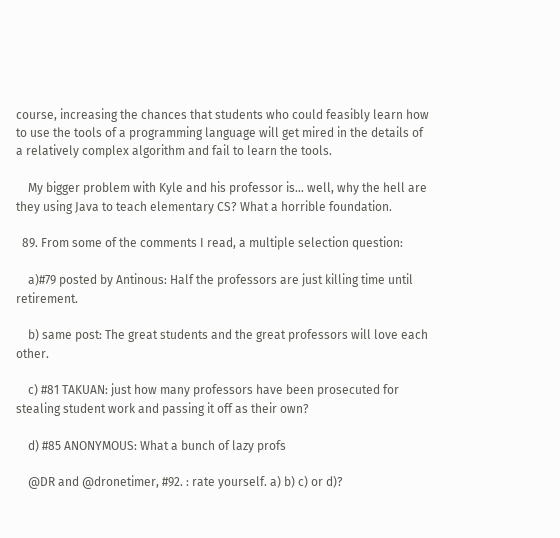course, increasing the chances that students who could feasibly learn how to use the tools of a programming language will get mired in the details of a relatively complex algorithm and fail to learn the tools.

    My bigger problem with Kyle and his professor is… well, why the hell are they using Java to teach elementary CS? What a horrible foundation.

  89. From some of the comments I read, a multiple selection question:

    a)#79 posted by Antinous: Half the professors are just killing time until retirement.

    b) same post: The great students and the great professors will love each other.

    c) #81 TAKUAN: just how many professors have been prosecuted for stealing student work and passing it off as their own?

    d) #85 ANONYMOUS: What a bunch of lazy profs

    @DR and @dronetimer, #92. : rate yourself. a) b) c) or d)?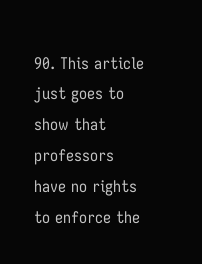90. This article just goes to show that professors have no rights to enforce the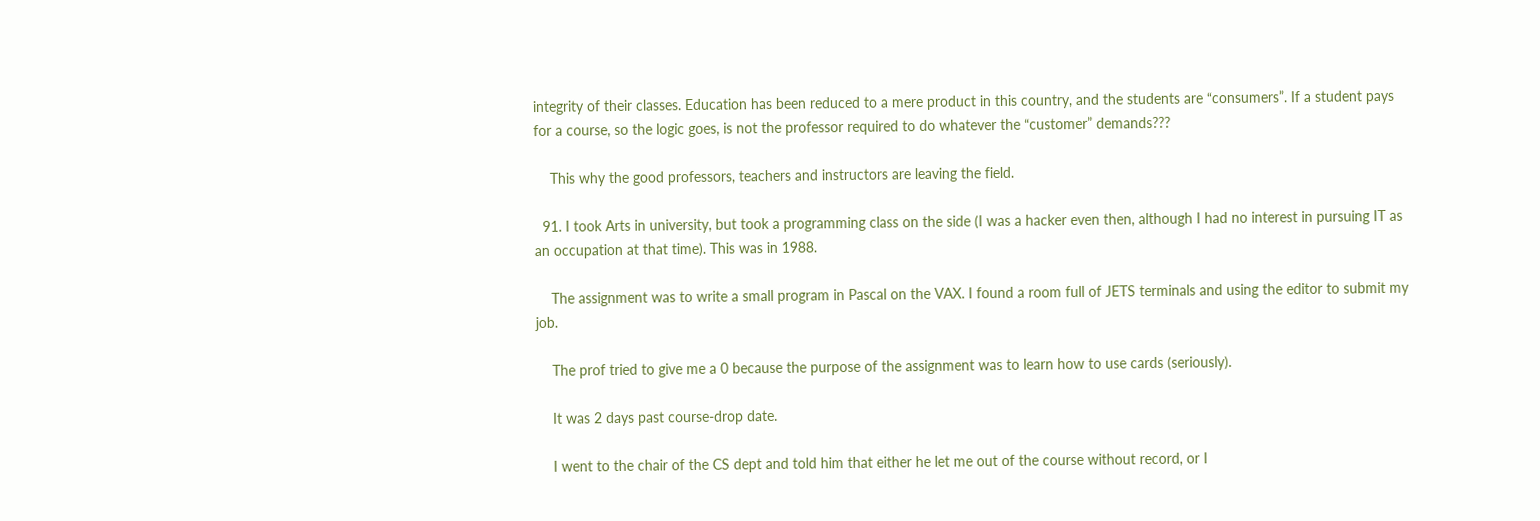integrity of their classes. Education has been reduced to a mere product in this country, and the students are “consumers”. If a student pays for a course, so the logic goes, is not the professor required to do whatever the “customer” demands???

    This why the good professors, teachers and instructors are leaving the field.

  91. I took Arts in university, but took a programming class on the side (I was a hacker even then, although I had no interest in pursuing IT as an occupation at that time). This was in 1988.

    The assignment was to write a small program in Pascal on the VAX. I found a room full of JETS terminals and using the editor to submit my job.

    The prof tried to give me a 0 because the purpose of the assignment was to learn how to use cards (seriously).

    It was 2 days past course-drop date.

    I went to the chair of the CS dept and told him that either he let me out of the course without record, or I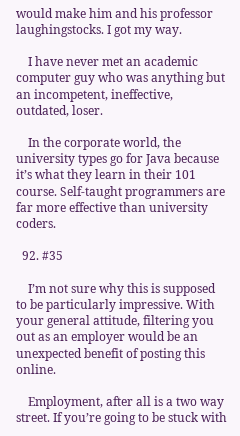would make him and his professor laughingstocks. I got my way.

    I have never met an academic computer guy who was anything but an incompetent, ineffective, outdated, loser.

    In the corporate world, the university types go for Java because it’s what they learn in their 101 course. Self-taught programmers are far more effective than university coders.

  92. #35

    I’m not sure why this is supposed to be particularly impressive. With your general attitude, filtering you out as an employer would be an unexpected benefit of posting this online.

    Employment, after all is a two way street. If you’re going to be stuck with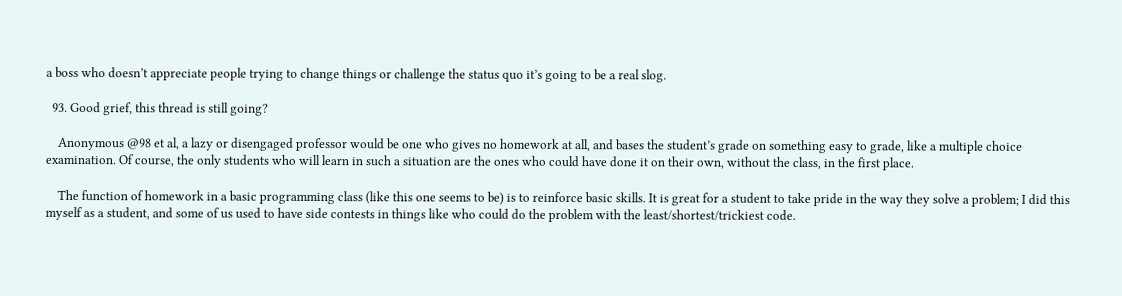a boss who doesn’t appreciate people trying to change things or challenge the status quo it’s going to be a real slog.

  93. Good grief, this thread is still going?

    Anonymous @98 et al, a lazy or disengaged professor would be one who gives no homework at all, and bases the student’s grade on something easy to grade, like a multiple choice examination. Of course, the only students who will learn in such a situation are the ones who could have done it on their own, without the class, in the first place.

    The function of homework in a basic programming class (like this one seems to be) is to reinforce basic skills. It is great for a student to take pride in the way they solve a problem; I did this myself as a student, and some of us used to have side contests in things like who could do the problem with the least/shortest/trickiest code.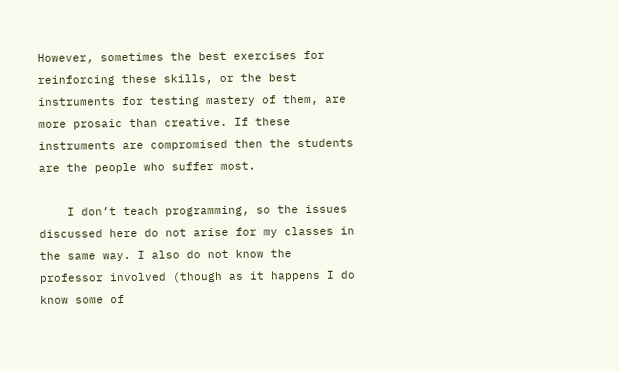However, sometimes the best exercises for reinforcing these skills, or the best instruments for testing mastery of them, are more prosaic than creative. If these instruments are compromised then the students are the people who suffer most.

    I don’t teach programming, so the issues discussed here do not arise for my classes in the same way. I also do not know the professor involved (though as it happens I do know some of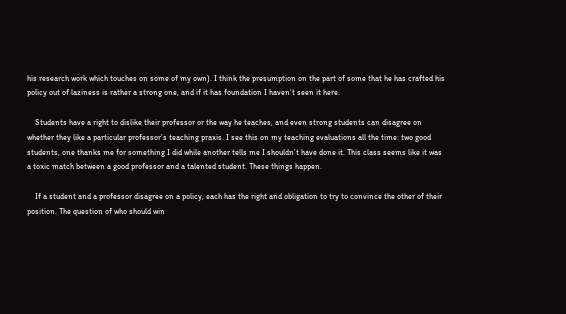his research work which touches on some of my own). I think the presumption on the part of some that he has crafted his policy out of laziness is rather a strong one, and if it has foundation I haven’t seen it here.

    Students have a right to dislike their professor or the way he teaches, and even strong students can disagree on whether they like a particular professor’s teaching praxis. I see this on my teaching evaluations all the time: two good students, one thanks me for something I did while another tells me I shouldn’t have done it. This class seems like it was a toxic match between a good professor and a talented student. These things happen.

    If a student and a professor disagree on a policy, each has the right and obligation to try to convince the other of their position. The question of who should win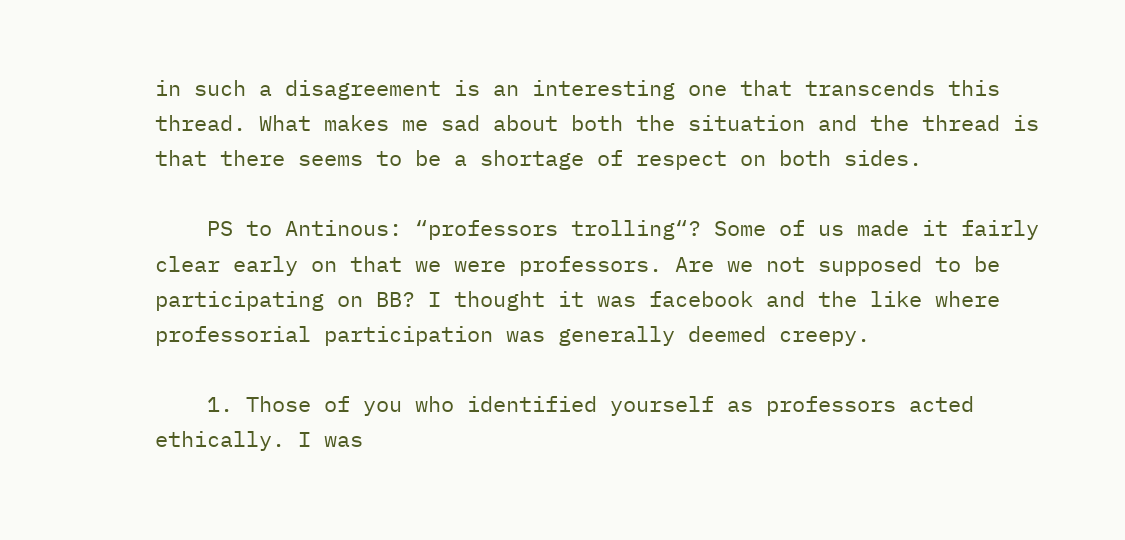in such a disagreement is an interesting one that transcends this thread. What makes me sad about both the situation and the thread is that there seems to be a shortage of respect on both sides.

    PS to Antinous: “professors trolling“? Some of us made it fairly clear early on that we were professors. Are we not supposed to be participating on BB? I thought it was facebook and the like where professorial participation was generally deemed creepy.

    1. Those of you who identified yourself as professors acted ethically. I was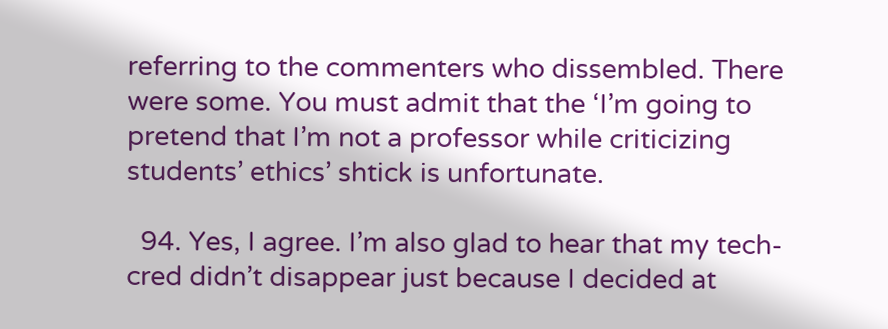referring to the commenters who dissembled. There were some. You must admit that the ‘I’m going to pretend that I’m not a professor while criticizing students’ ethics’ shtick is unfortunate.

  94. Yes, I agree. I’m also glad to hear that my tech-cred didn’t disappear just because I decided at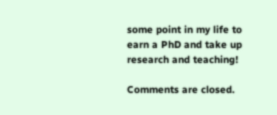some point in my life to earn a PhD and take up research and teaching!

Comments are closed.